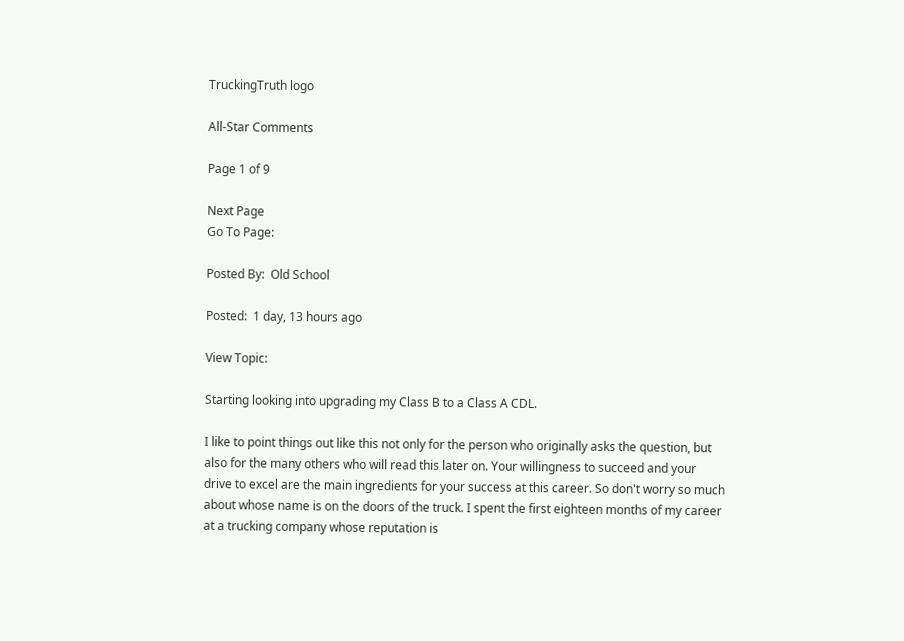TruckingTruth logo

All-Star Comments

Page 1 of 9

Next Page
Go To Page:

Posted By:  Old School

Posted:  1 day, 13 hours ago

View Topic:

Starting looking into upgrading my Class B to a Class A CDL.

I like to point things out like this not only for the person who originally asks the question, but also for the many others who will read this later on. Your willingness to succeed and your drive to excel are the main ingredients for your success at this career. So don't worry so much about whose name is on the doors of the truck. I spent the first eighteen months of my career at a trucking company whose reputation is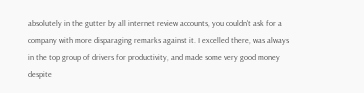absolutely in the gutter by all internet review accounts, you couldn't ask for a company with more disparaging remarks against it. I excelled there, was always in the top group of drivers for productivity, and made some very good money despite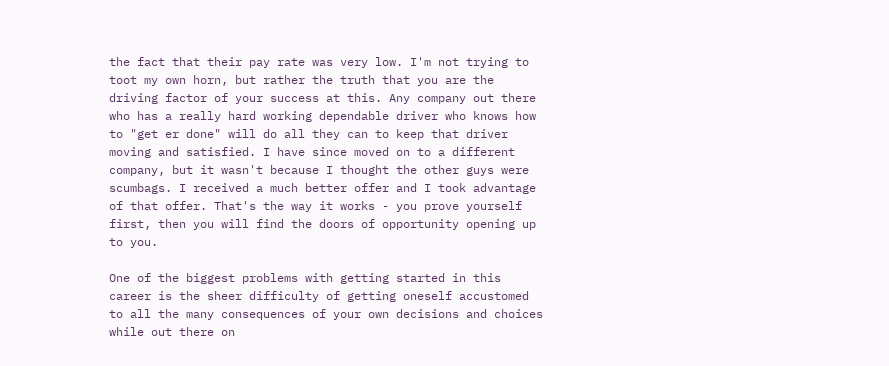the fact that their pay rate was very low. I'm not trying to toot my own horn, but rather the truth that you are the driving factor of your success at this. Any company out there who has a really hard working dependable driver who knows how to "get er done" will do all they can to keep that driver moving and satisfied. I have since moved on to a different company, but it wasn't because I thought the other guys were scumbags. I received a much better offer and I took advantage of that offer. That's the way it works - you prove yourself first, then you will find the doors of opportunity opening up to you.

One of the biggest problems with getting started in this career is the sheer difficulty of getting oneself accustomed to all the many consequences of your own decisions and choices while out there on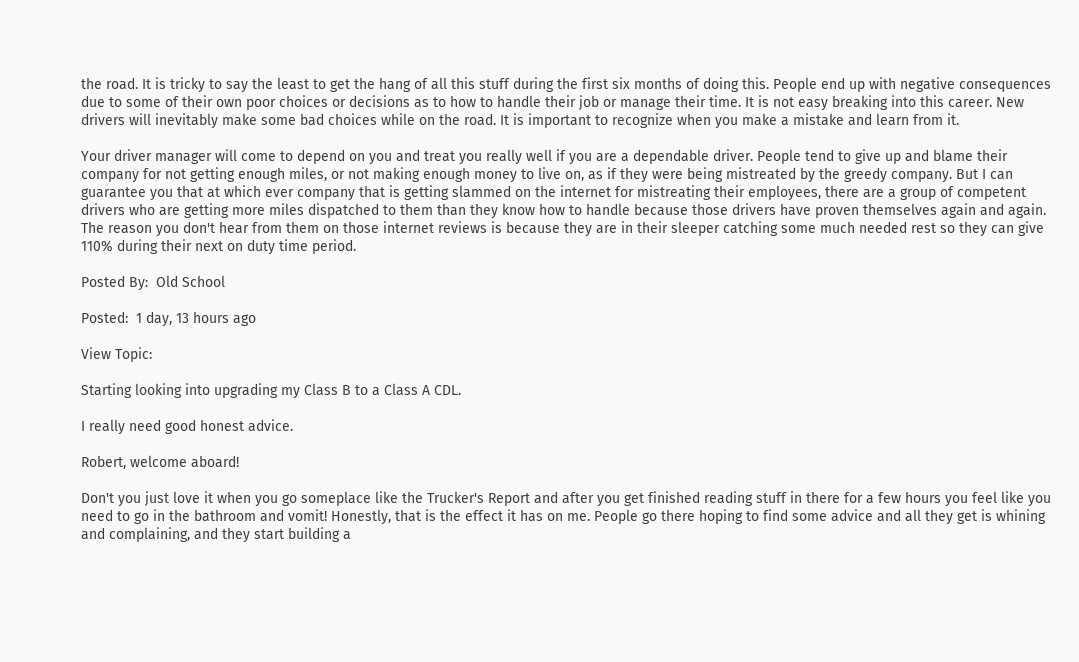the road. It is tricky to say the least to get the hang of all this stuff during the first six months of doing this. People end up with negative consequences due to some of their own poor choices or decisions as to how to handle their job or manage their time. It is not easy breaking into this career. New drivers will inevitably make some bad choices while on the road. It is important to recognize when you make a mistake and learn from it.

Your driver manager will come to depend on you and treat you really well if you are a dependable driver. People tend to give up and blame their company for not getting enough miles, or not making enough money to live on, as if they were being mistreated by the greedy company. But I can guarantee you that at which ever company that is getting slammed on the internet for mistreating their employees, there are a group of competent drivers who are getting more miles dispatched to them than they know how to handle because those drivers have proven themselves again and again. The reason you don't hear from them on those internet reviews is because they are in their sleeper catching some much needed rest so they can give 110% during their next on duty time period.

Posted By:  Old School

Posted:  1 day, 13 hours ago

View Topic:

Starting looking into upgrading my Class B to a Class A CDL.

I really need good honest advice.

Robert, welcome aboard!

Don't you just love it when you go someplace like the Trucker's Report and after you get finished reading stuff in there for a few hours you feel like you need to go in the bathroom and vomit! Honestly, that is the effect it has on me. People go there hoping to find some advice and all they get is whining and complaining, and they start building a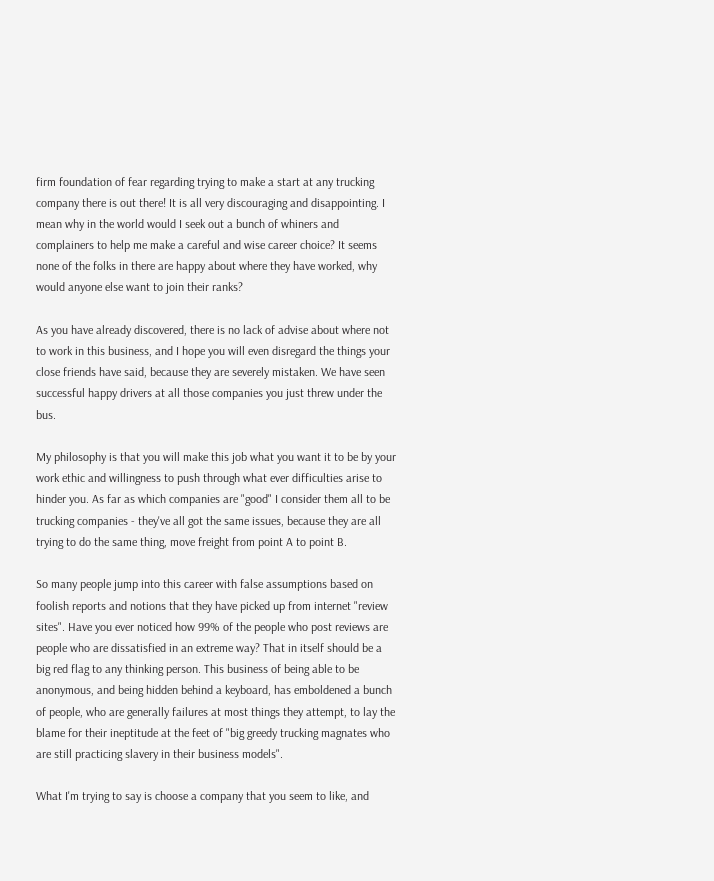firm foundation of fear regarding trying to make a start at any trucking company there is out there! It is all very discouraging and disappointing. I mean why in the world would I seek out a bunch of whiners and complainers to help me make a careful and wise career choice? It seems none of the folks in there are happy about where they have worked, why would anyone else want to join their ranks?

As you have already discovered, there is no lack of advise about where not to work in this business, and I hope you will even disregard the things your close friends have said, because they are severely mistaken. We have seen successful happy drivers at all those companies you just threw under the bus.

My philosophy is that you will make this job what you want it to be by your work ethic and willingness to push through what ever difficulties arise to hinder you. As far as which companies are "good" I consider them all to be trucking companies - they've all got the same issues, because they are all trying to do the same thing, move freight from point A to point B.

So many people jump into this career with false assumptions based on foolish reports and notions that they have picked up from internet "review sites". Have you ever noticed how 99% of the people who post reviews are people who are dissatisfied in an extreme way? That in itself should be a big red flag to any thinking person. This business of being able to be anonymous, and being hidden behind a keyboard, has emboldened a bunch of people, who are generally failures at most things they attempt, to lay the blame for their ineptitude at the feet of "big greedy trucking magnates who are still practicing slavery in their business models".

What I'm trying to say is choose a company that you seem to like, and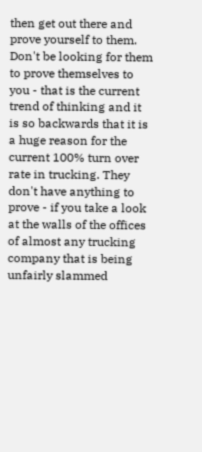then get out there and prove yourself to them. Don't be looking for them to prove themselves to you - that is the current trend of thinking and it is so backwards that it is a huge reason for the current 100% turn over rate in trucking. They don't have anything to prove - if you take a look at the walls of the offices of almost any trucking company that is being unfairly slammed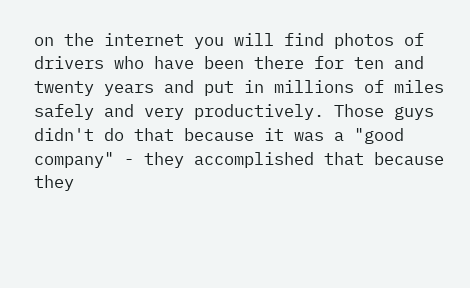on the internet you will find photos of drivers who have been there for ten and twenty years and put in millions of miles safely and very productively. Those guys didn't do that because it was a "good company" - they accomplished that because they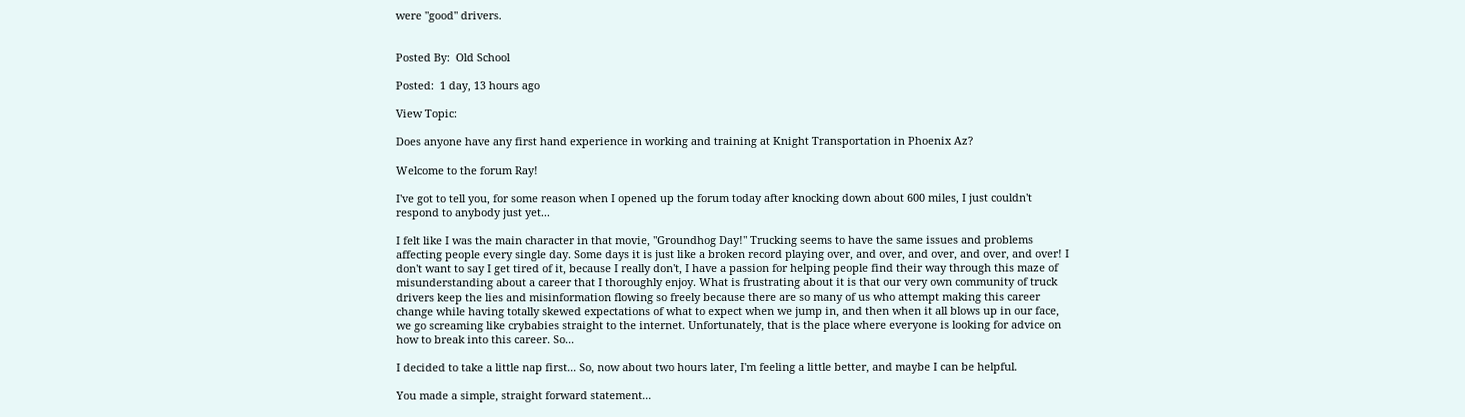were "good" drivers.


Posted By:  Old School

Posted:  1 day, 13 hours ago

View Topic:

Does anyone have any first hand experience in working and training at Knight Transportation in Phoenix Az?

Welcome to the forum Ray!

I've got to tell you, for some reason when I opened up the forum today after knocking down about 600 miles, I just couldn't respond to anybody just yet...

I felt like I was the main character in that movie, "Groundhog Day!" Trucking seems to have the same issues and problems affecting people every single day. Some days it is just like a broken record playing over, and over, and over, and over, and over! I don't want to say I get tired of it, because I really don't, I have a passion for helping people find their way through this maze of misunderstanding about a career that I thoroughly enjoy. What is frustrating about it is that our very own community of truck drivers keep the lies and misinformation flowing so freely because there are so many of us who attempt making this career change while having totally skewed expectations of what to expect when we jump in, and then when it all blows up in our face, we go screaming like crybabies straight to the internet. Unfortunately, that is the place where everyone is looking for advice on how to break into this career. So...

I decided to take a little nap first... So, now about two hours later, I'm feeling a little better, and maybe I can be helpful.

You made a simple, straight forward statement...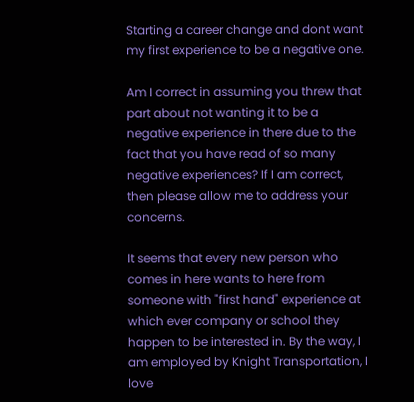Starting a career change and dont want my first experience to be a negative one.

Am I correct in assuming you threw that part about not wanting it to be a negative experience in there due to the fact that you have read of so many negative experiences? If I am correct, then please allow me to address your concerns.

It seems that every new person who comes in here wants to here from someone with "first hand" experience at which ever company or school they happen to be interested in. By the way, I am employed by Knight Transportation, I love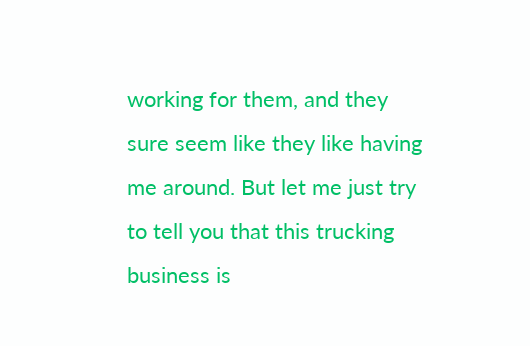working for them, and they sure seem like they like having me around. But let me just try to tell you that this trucking business is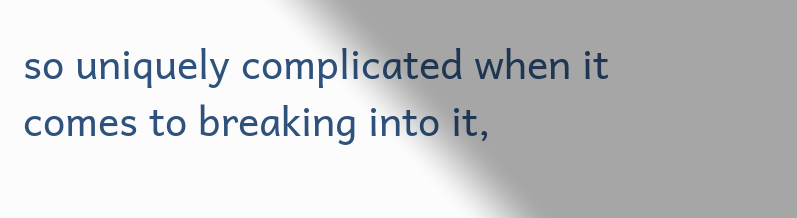so uniquely complicated when it comes to breaking into it,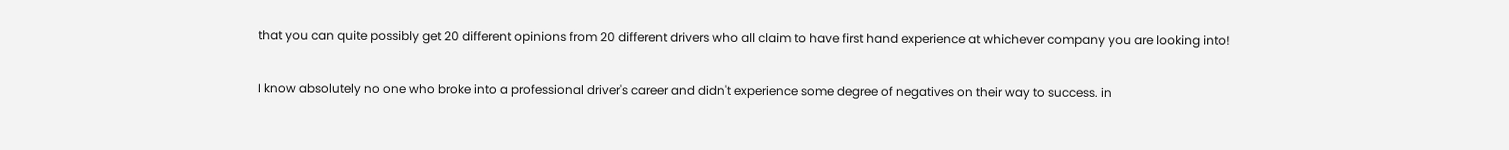that you can quite possibly get 20 different opinions from 20 different drivers who all claim to have first hand experience at whichever company you are looking into!

I know absolutely no one who broke into a professional driver's career and didn't experience some degree of negatives on their way to success. in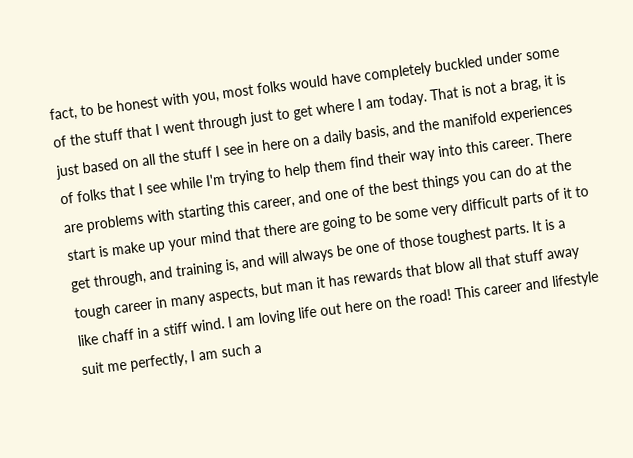fact, to be honest with you, most folks would have completely buckled under some of the stuff that I went through just to get where I am today. That is not a brag, it is just based on all the stuff I see in here on a daily basis, and the manifold experiences of folks that I see while I'm trying to help them find their way into this career. There are problems with starting this career, and one of the best things you can do at the start is make up your mind that there are going to be some very difficult parts of it to get through, and training is, and will always be one of those toughest parts. It is a tough career in many aspects, but man it has rewards that blow all that stuff away like chaff in a stiff wind. I am loving life out here on the road! This career and lifestyle suit me perfectly, I am such a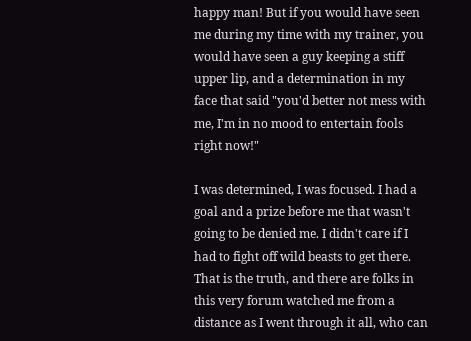happy man! But if you would have seen me during my time with my trainer, you would have seen a guy keeping a stiff upper lip, and a determination in my face that said "you'd better not mess with me, I'm in no mood to entertain fools right now!"

I was determined, I was focused. I had a goal and a prize before me that wasn't going to be denied me. I didn't care if I had to fight off wild beasts to get there. That is the truth, and there are folks in this very forum watched me from a distance as I went through it all, who can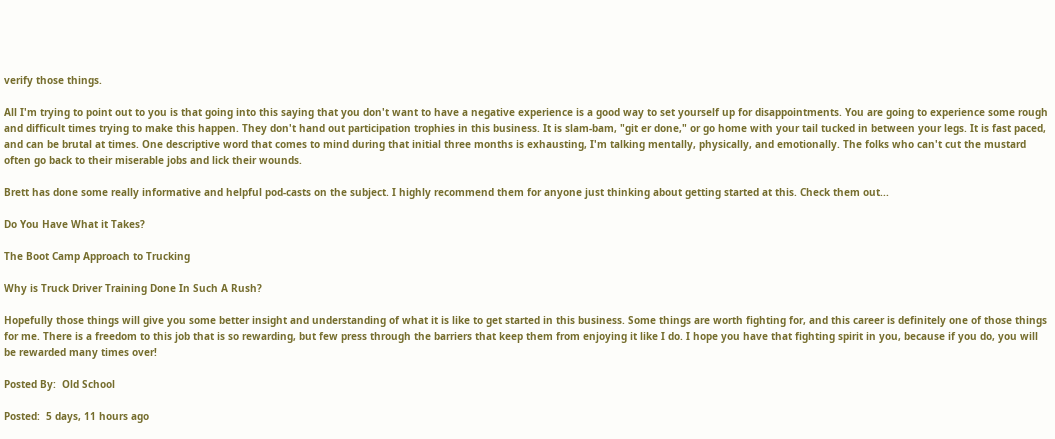verify those things.

All I'm trying to point out to you is that going into this saying that you don't want to have a negative experience is a good way to set yourself up for disappointments. You are going to experience some rough and difficult times trying to make this happen. They don't hand out participation trophies in this business. It is slam-bam, "git er done," or go home with your tail tucked in between your legs. It is fast paced, and can be brutal at times. One descriptive word that comes to mind during that initial three months is exhausting, I'm talking mentally, physically, and emotionally. The folks who can't cut the mustard often go back to their miserable jobs and lick their wounds.

Brett has done some really informative and helpful pod-casts on the subject. I highly recommend them for anyone just thinking about getting started at this. Check them out...

Do You Have What it Takes?

The Boot Camp Approach to Trucking

Why is Truck Driver Training Done In Such A Rush?

Hopefully those things will give you some better insight and understanding of what it is like to get started in this business. Some things are worth fighting for, and this career is definitely one of those things for me. There is a freedom to this job that is so rewarding, but few press through the barriers that keep them from enjoying it like I do. I hope you have that fighting spirit in you, because if you do, you will be rewarded many times over!

Posted By:  Old School

Posted:  5 days, 11 hours ago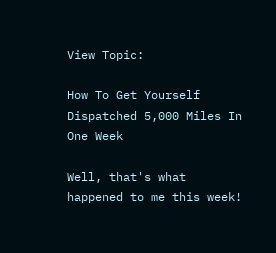View Topic:

How To Get Yourself Dispatched 5,000 Miles In One Week

Well, that's what happened to me this week!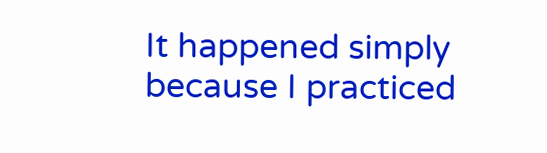It happened simply because I practiced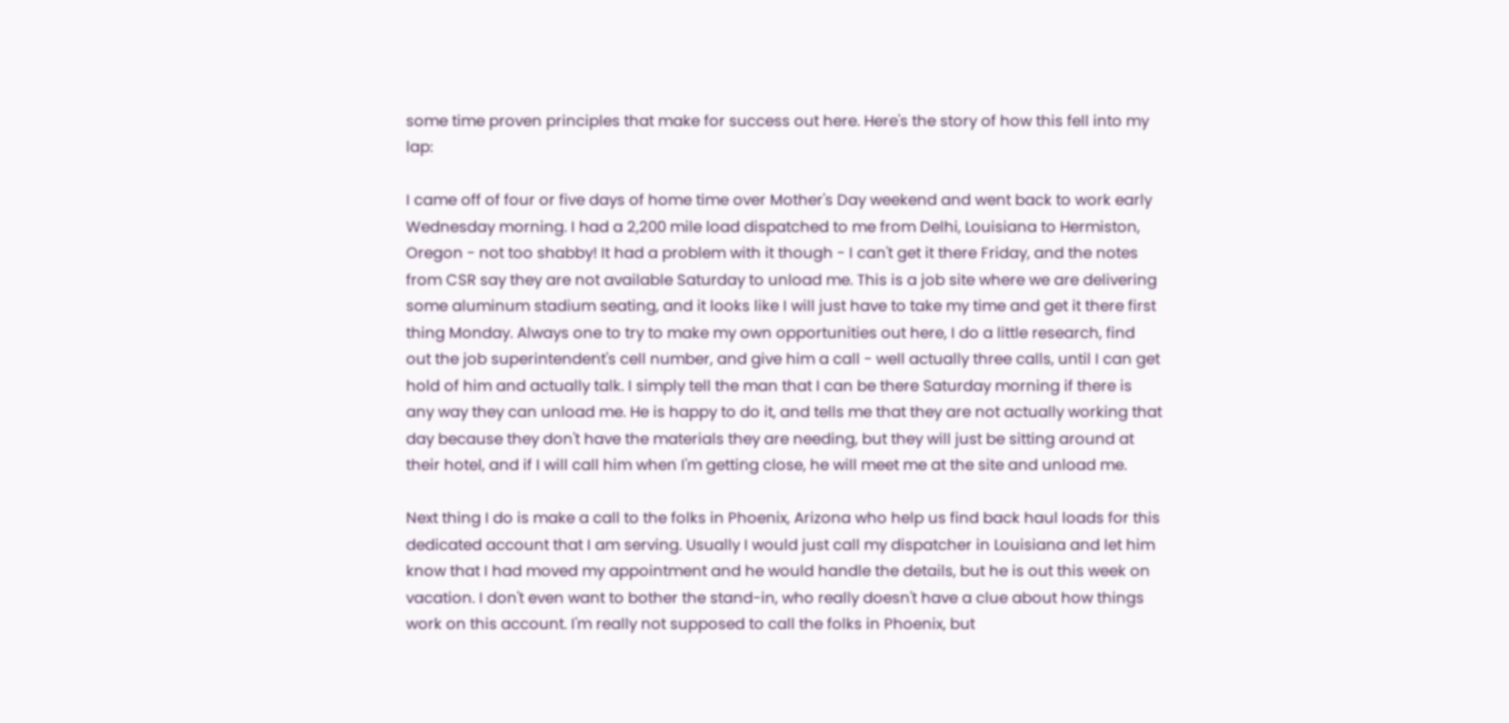some time proven principles that make for success out here. Here's the story of how this fell into my lap:

I came off of four or five days of home time over Mother's Day weekend and went back to work early Wednesday morning. I had a 2,200 mile load dispatched to me from Delhi, Louisiana to Hermiston, Oregon - not too shabby! It had a problem with it though - I can't get it there Friday, and the notes from CSR say they are not available Saturday to unload me. This is a job site where we are delivering some aluminum stadium seating, and it looks like I will just have to take my time and get it there first thing Monday. Always one to try to make my own opportunities out here, I do a little research, find out the job superintendent's cell number, and give him a call - well actually three calls, until I can get hold of him and actually talk. I simply tell the man that I can be there Saturday morning if there is any way they can unload me. He is happy to do it, and tells me that they are not actually working that day because they don't have the materials they are needing, but they will just be sitting around at their hotel, and if I will call him when I'm getting close, he will meet me at the site and unload me.

Next thing I do is make a call to the folks in Phoenix, Arizona who help us find back haul loads for this dedicated account that I am serving. Usually I would just call my dispatcher in Louisiana and let him know that I had moved my appointment and he would handle the details, but he is out this week on vacation. I don't even want to bother the stand-in, who really doesn't have a clue about how things work on this account. I'm really not supposed to call the folks in Phoenix, but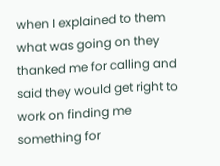when I explained to them what was going on they thanked me for calling and said they would get right to work on finding me something for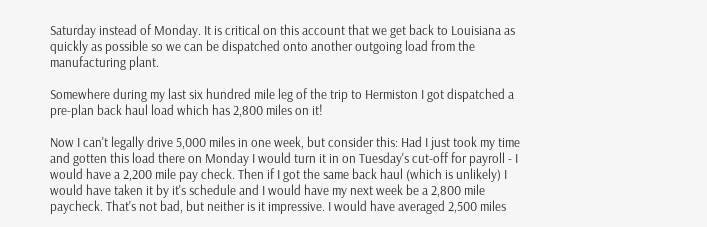Saturday instead of Monday. It is critical on this account that we get back to Louisiana as quickly as possible so we can be dispatched onto another outgoing load from the manufacturing plant.

Somewhere during my last six hundred mile leg of the trip to Hermiston I got dispatched a pre-plan back haul load which has 2,800 miles on it!

Now I can't legally drive 5,000 miles in one week, but consider this: Had I just took my time and gotten this load there on Monday I would turn it in on Tuesday's cut-off for payroll - I would have a 2,200 mile pay check. Then if I got the same back haul (which is unlikely) I would have taken it by it's schedule and I would have my next week be a 2,800 mile paycheck. That's not bad, but neither is it impressive. I would have averaged 2,500 miles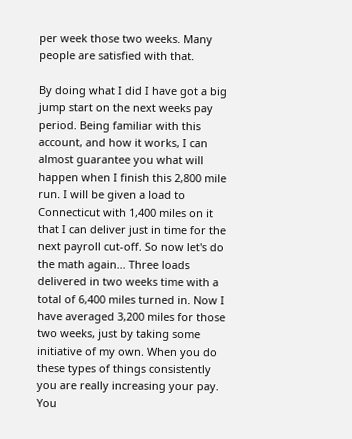per week those two weeks. Many people are satisfied with that.

By doing what I did I have got a big jump start on the next weeks pay period. Being familiar with this account, and how it works, I can almost guarantee you what will happen when I finish this 2,800 mile run. I will be given a load to Connecticut with 1,400 miles on it that I can deliver just in time for the next payroll cut-off. So now let's do the math again... Three loads delivered in two weeks time with a total of 6,400 miles turned in. Now I have averaged 3,200 miles for those two weeks, just by taking some initiative of my own. When you do these types of things consistently you are really increasing your pay. You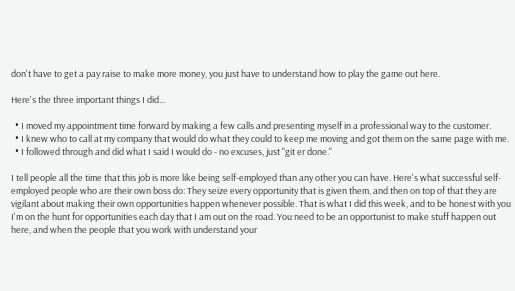don't have to get a pay raise to make more money, you just have to understand how to play the game out here.

Here's the three important things I did...

  • I moved my appointment time forward by making a few calls and presenting myself in a professional way to the customer.
  • I knew who to call at my company that would do what they could to keep me moving and got them on the same page with me.
  • I followed through and did what I said I would do - no excuses, just "git er done."

I tell people all the time that this job is more like being self-employed than any other you can have. Here's what successful self-employed people who are their own boss do: They seize every opportunity that is given them, and then on top of that they are vigilant about making their own opportunities happen whenever possible. That is what I did this week, and to be honest with you I'm on the hunt for opportunities each day that I am out on the road. You need to be an opportunist to make stuff happen out here, and when the people that you work with understand your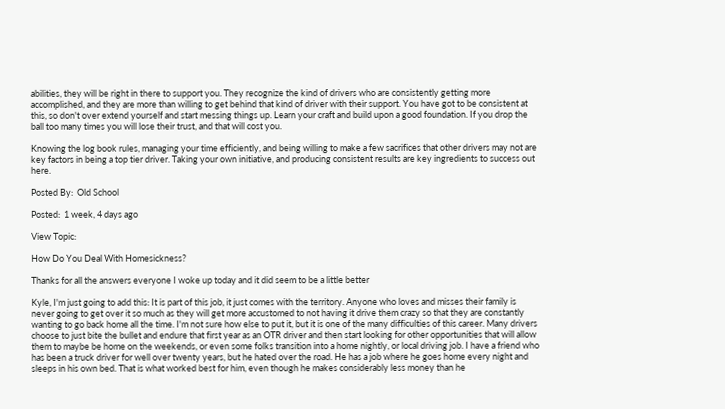abilities, they will be right in there to support you. They recognize the kind of drivers who are consistently getting more accomplished, and they are more than willing to get behind that kind of driver with their support. You have got to be consistent at this, so don't over extend yourself and start messing things up. Learn your craft and build upon a good foundation. If you drop the ball too many times you will lose their trust, and that will cost you.

Knowing the log book rules, managing your time efficiently, and being willing to make a few sacrifices that other drivers may not are key factors in being a top tier driver. Taking your own initiative, and producing consistent results are key ingredients to success out here.

Posted By:  Old School

Posted:  1 week, 4 days ago

View Topic:

How Do You Deal With Homesickness?

Thanks for all the answers everyone I woke up today and it did seem to be a little better

Kyle, I'm just going to add this: It is part of this job, it just comes with the territory. Anyone who loves and misses their family is never going to get over it so much as they will get more accustomed to not having it drive them crazy so that they are constantly wanting to go back home all the time. I'm not sure how else to put it, but it is one of the many difficulties of this career. Many drivers choose to just bite the bullet and endure that first year as an OTR driver and then start looking for other opportunities that will allow them to maybe be home on the weekends, or even some folks transition into a home nightly, or local driving job. I have a friend who has been a truck driver for well over twenty years, but he hated over the road. He has a job where he goes home every night and sleeps in his own bed. That is what worked best for him, even though he makes considerably less money than he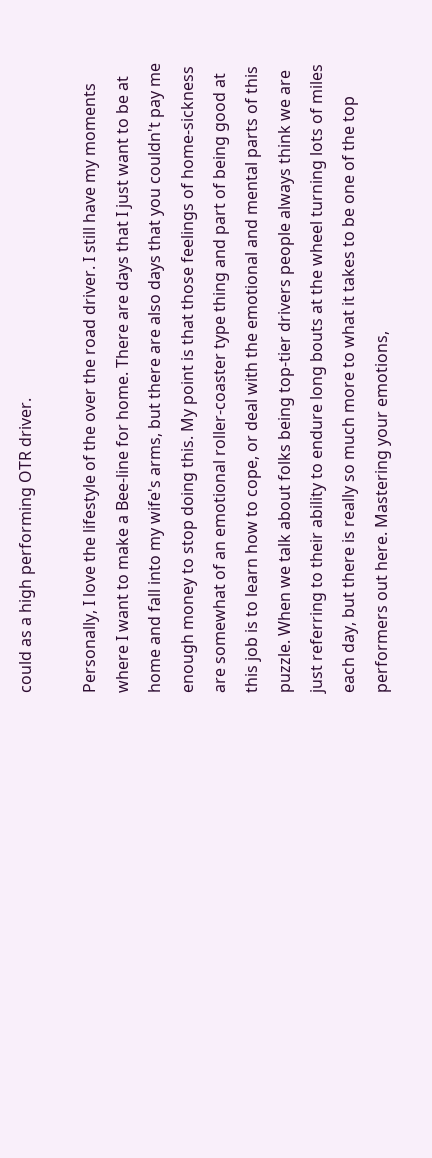could as a high performing OTR driver.

Personally, I love the lifestyle of the over the road driver. I still have my moments where I want to make a Bee-line for home. There are days that I just want to be at home and fall into my wife's arms, but there are also days that you couldn't pay me enough money to stop doing this. My point is that those feelings of home-sickness are somewhat of an emotional roller-coaster type thing and part of being good at this job is to learn how to cope, or deal with the emotional and mental parts of this puzzle. When we talk about folks being top-tier drivers people always think we are just referring to their ability to endure long bouts at the wheel turning lots of miles each day, but there is really so much more to what it takes to be one of the top performers out here. Mastering your emotions,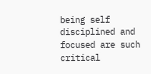being self disciplined and focused are such critical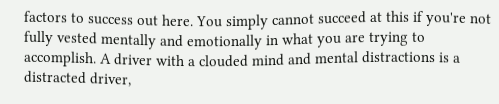factors to success out here. You simply cannot succeed at this if you're not fully vested mentally and emotionally in what you are trying to accomplish. A driver with a clouded mind and mental distractions is a distracted driver,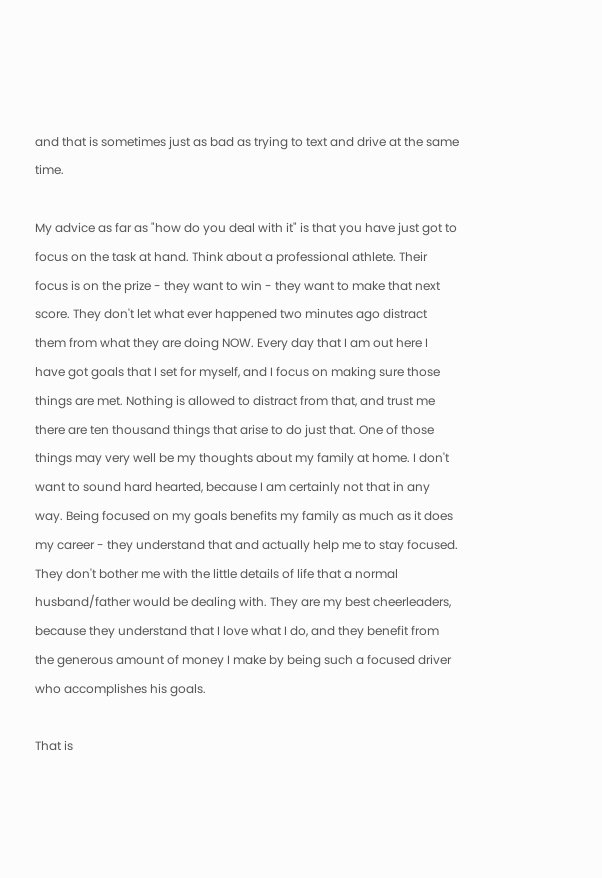and that is sometimes just as bad as trying to text and drive at the same time.

My advice as far as "how do you deal with it" is that you have just got to focus on the task at hand. Think about a professional athlete. Their focus is on the prize - they want to win - they want to make that next score. They don't let what ever happened two minutes ago distract them from what they are doing NOW. Every day that I am out here I have got goals that I set for myself, and I focus on making sure those things are met. Nothing is allowed to distract from that, and trust me there are ten thousand things that arise to do just that. One of those things may very well be my thoughts about my family at home. I don't want to sound hard hearted, because I am certainly not that in any way. Being focused on my goals benefits my family as much as it does my career - they understand that and actually help me to stay focused. They don't bother me with the little details of life that a normal husband/father would be dealing with. They are my best cheerleaders, because they understand that I love what I do, and they benefit from the generous amount of money I make by being such a focused driver who accomplishes his goals.

That is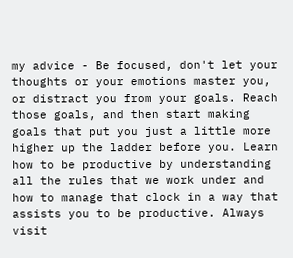my advice - Be focused, don't let your thoughts or your emotions master you, or distract you from your goals. Reach those goals, and then start making goals that put you just a little more higher up the ladder before you. Learn how to be productive by understanding all the rules that we work under and how to manage that clock in a way that assists you to be productive. Always visit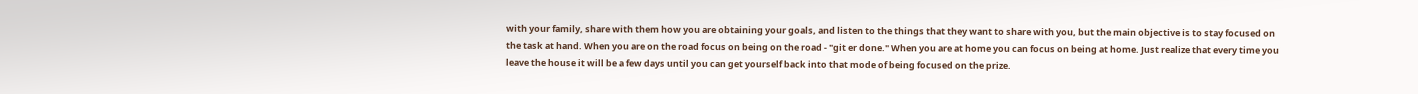with your family, share with them how you are obtaining your goals, and listen to the things that they want to share with you, but the main objective is to stay focused on the task at hand. When you are on the road focus on being on the road - "git er done." When you are at home you can focus on being at home. Just realize that every time you leave the house it will be a few days until you can get yourself back into that mode of being focused on the prize.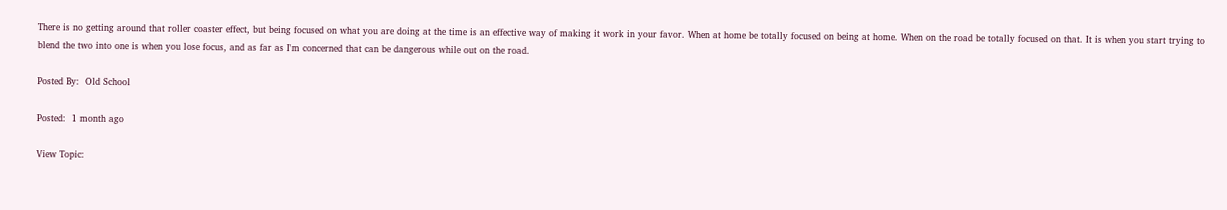There is no getting around that roller coaster effect, but being focused on what you are doing at the time is an effective way of making it work in your favor. When at home be totally focused on being at home. When on the road be totally focused on that. It is when you start trying to blend the two into one is when you lose focus, and as far as I'm concerned that can be dangerous while out on the road.

Posted By:  Old School

Posted:  1 month ago

View Topic: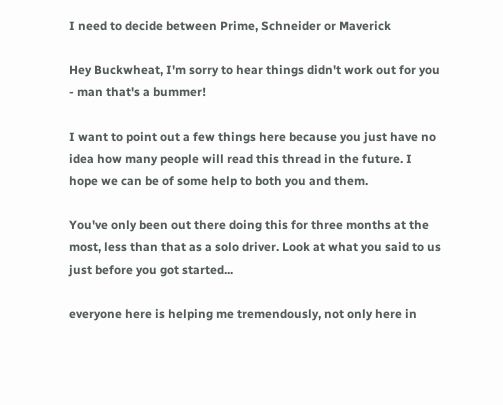I need to decide between Prime, Schneider or Maverick

Hey Buckwheat, I'm sorry to hear things didn't work out for you - man that's a bummer!

I want to point out a few things here because you just have no idea how many people will read this thread in the future. I hope we can be of some help to both you and them.

You've only been out there doing this for three months at the most, less than that as a solo driver. Look at what you said to us just before you got started...

everyone here is helping me tremendously, not only here in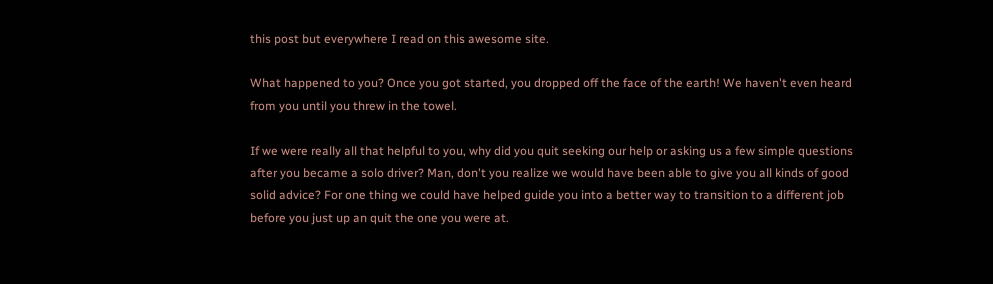this post but everywhere I read on this awesome site.

What happened to you? Once you got started, you dropped off the face of the earth! We haven't even heard from you until you threw in the towel.

If we were really all that helpful to you, why did you quit seeking our help or asking us a few simple questions after you became a solo driver? Man, don't you realize we would have been able to give you all kinds of good solid advice? For one thing we could have helped guide you into a better way to transition to a different job before you just up an quit the one you were at.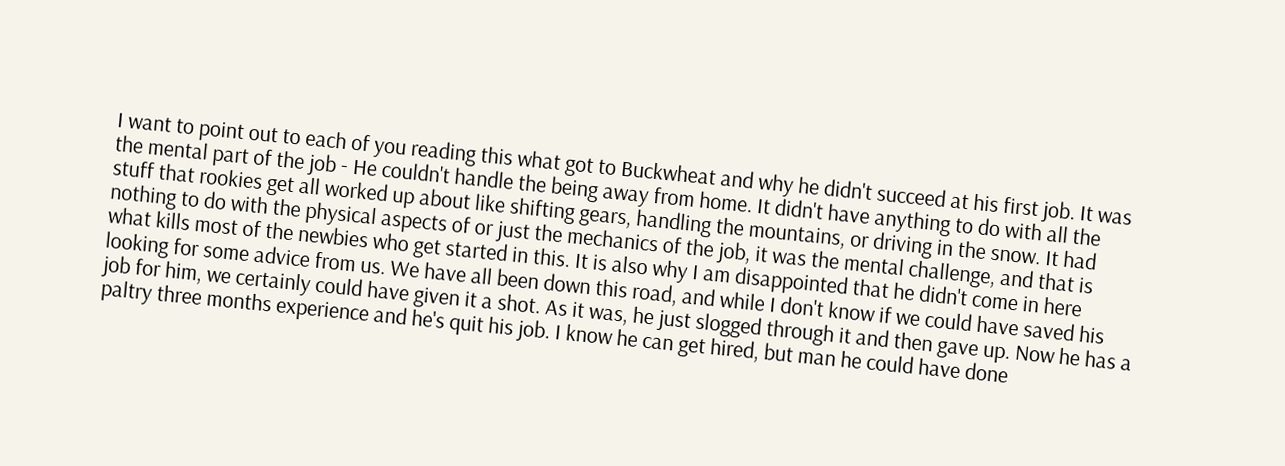I want to point out to each of you reading this what got to Buckwheat and why he didn't succeed at his first job. It was the mental part of the job - He couldn't handle the being away from home. It didn't have anything to do with all the stuff that rookies get all worked up about like shifting gears, handling the mountains, or driving in the snow. It had nothing to do with the physical aspects of or just the mechanics of the job, it was the mental challenge, and that is what kills most of the newbies who get started in this. It is also why I am disappointed that he didn't come in here looking for some advice from us. We have all been down this road, and while I don't know if we could have saved his job for him, we certainly could have given it a shot. As it was, he just slogged through it and then gave up. Now he has a paltry three months experience and he's quit his job. I know he can get hired, but man he could have done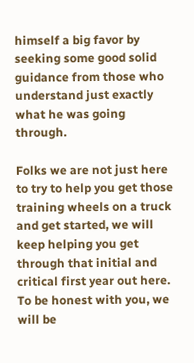himself a big favor by seeking some good solid guidance from those who understand just exactly what he was going through.

Folks we are not just here to try to help you get those training wheels on a truck and get started, we will keep helping you get through that initial and critical first year out here. To be honest with you, we will be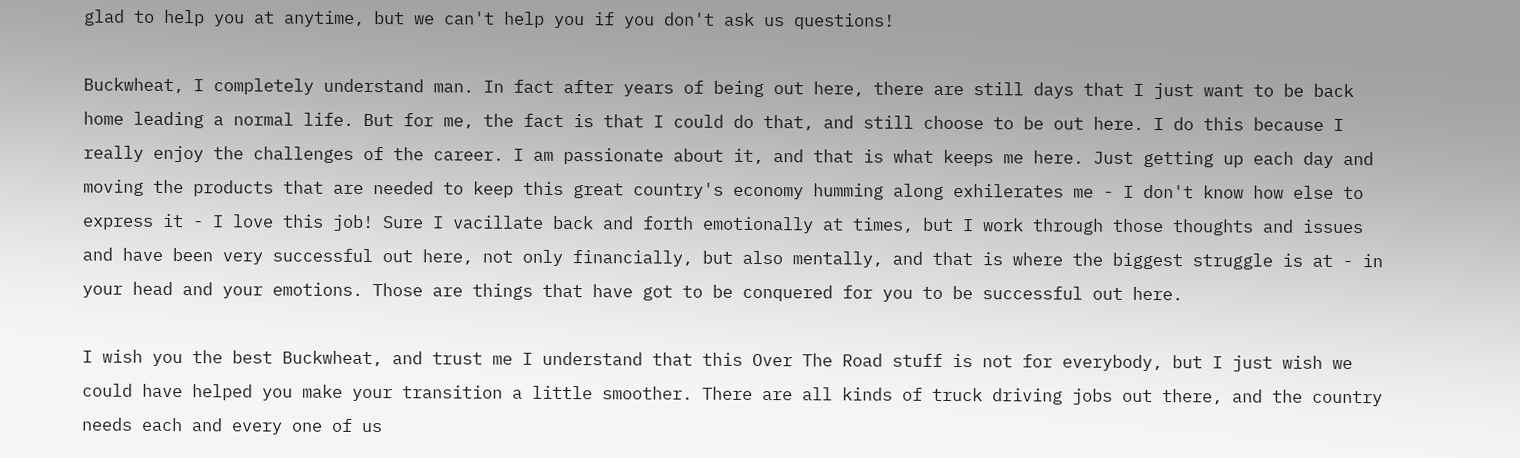glad to help you at anytime, but we can't help you if you don't ask us questions!

Buckwheat, I completely understand man. In fact after years of being out here, there are still days that I just want to be back home leading a normal life. But for me, the fact is that I could do that, and still choose to be out here. I do this because I really enjoy the challenges of the career. I am passionate about it, and that is what keeps me here. Just getting up each day and moving the products that are needed to keep this great country's economy humming along exhilerates me - I don't know how else to express it - I love this job! Sure I vacillate back and forth emotionally at times, but I work through those thoughts and issues and have been very successful out here, not only financially, but also mentally, and that is where the biggest struggle is at - in your head and your emotions. Those are things that have got to be conquered for you to be successful out here.

I wish you the best Buckwheat, and trust me I understand that this Over The Road stuff is not for everybody, but I just wish we could have helped you make your transition a little smoother. There are all kinds of truck driving jobs out there, and the country needs each and every one of us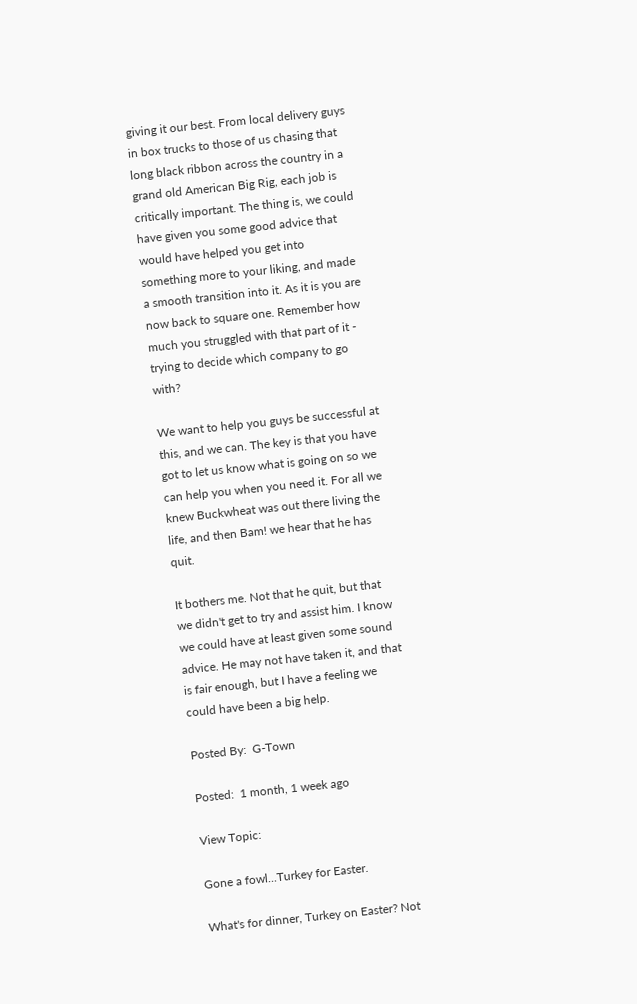giving it our best. From local delivery guys in box trucks to those of us chasing that long black ribbon across the country in a grand old American Big Rig, each job is critically important. The thing is, we could have given you some good advice that would have helped you get into something more to your liking, and made a smooth transition into it. As it is you are now back to square one. Remember how much you struggled with that part of it - trying to decide which company to go with?

We want to help you guys be successful at this, and we can. The key is that you have got to let us know what is going on so we can help you when you need it. For all we knew Buckwheat was out there living the life, and then Bam! we hear that he has quit.

It bothers me. Not that he quit, but that we didn't get to try and assist him. I know we could have at least given some sound advice. He may not have taken it, and that is fair enough, but I have a feeling we could have been a big help.

Posted By:  G-Town

Posted:  1 month, 1 week ago

View Topic:

Gone a fowl...Turkey for Easter.

What's for dinner, Turkey on Easter? Not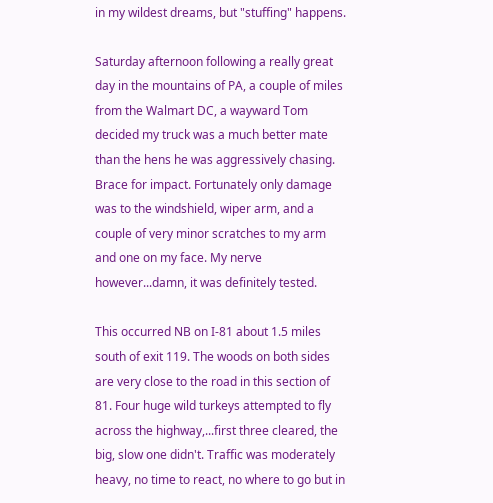in my wildest dreams, but "stuffing" happens.

Saturday afternoon following a really great day in the mountains of PA, a couple of miles from the Walmart DC, a wayward Tom decided my truck was a much better mate than the hens he was aggressively chasing. Brace for impact. Fortunately only damage was to the windshield, wiper arm, and a couple of very minor scratches to my arm and one on my face. My nerve however...damn, it was definitely tested.

This occurred NB on I-81 about 1.5 miles south of exit 119. The woods on both sides are very close to the road in this section of 81. Four huge wild turkeys attempted to fly across the highway,...first three cleared, the big, slow one didn't. Traffic was moderately heavy, no time to react, no where to go but in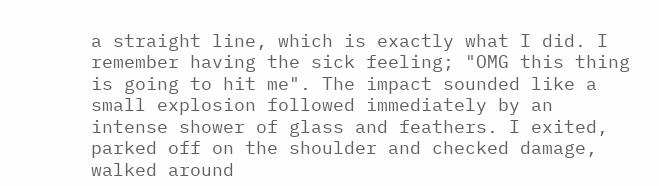a straight line, which is exactly what I did. I remember having the sick feeling; "OMG this thing is going to hit me". The impact sounded like a small explosion followed immediately by an intense shower of glass and feathers. I exited, parked off on the shoulder and checked damage, walked around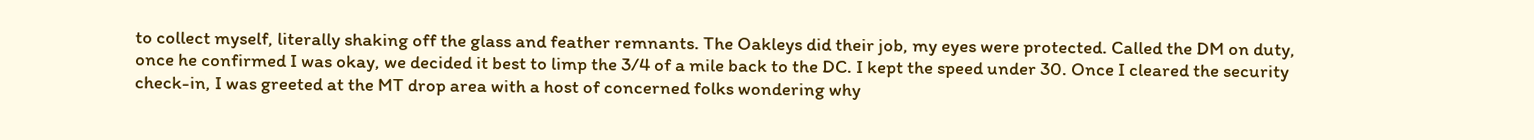to collect myself, literally shaking off the glass and feather remnants. The Oakleys did their job, my eyes were protected. Called the DM on duty, once he confirmed I was okay, we decided it best to limp the 3/4 of a mile back to the DC. I kept the speed under 30. Once I cleared the security check-in, I was greeted at the MT drop area with a host of concerned folks wondering why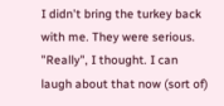I didn't bring the turkey back with me. They were serious. "Really", I thought. I can laugh about that now (sort of)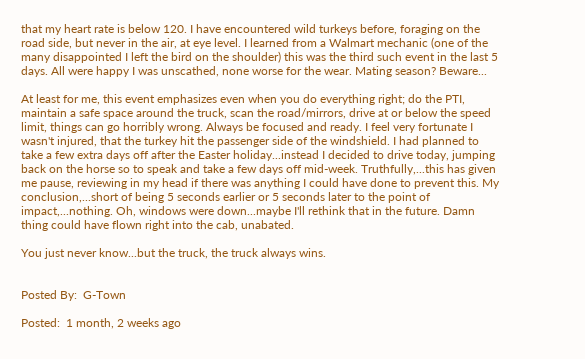that my heart rate is below 120. I have encountered wild turkeys before, foraging on the road side, but never in the air, at eye level. I learned from a Walmart mechanic (one of the many disappointed I left the bird on the shoulder) this was the third such event in the last 5 days. All were happy I was unscathed, none worse for the wear. Mating season? Beware...

At least for me, this event emphasizes even when you do everything right; do the PTI, maintain a safe space around the truck, scan the road/mirrors, drive at or below the speed limit, things can go horribly wrong. Always be focused and ready. I feel very fortunate I wasn't injured, that the turkey hit the passenger side of the windshield. I had planned to take a few extra days off after the Easter holiday...instead I decided to drive today, jumping back on the horse so to speak and take a few days off mid-week. Truthfully,...this has given me pause, reviewing in my head if there was anything I could have done to prevent this. My conclusion,...short of being 5 seconds earlier or 5 seconds later to the point of impact,...nothing. Oh, windows were down...maybe I'll rethink that in the future. Damn thing could have flown right into the cab, unabated.

You just never know...but the truck, the truck always wins.


Posted By:  G-Town

Posted:  1 month, 2 weeks ago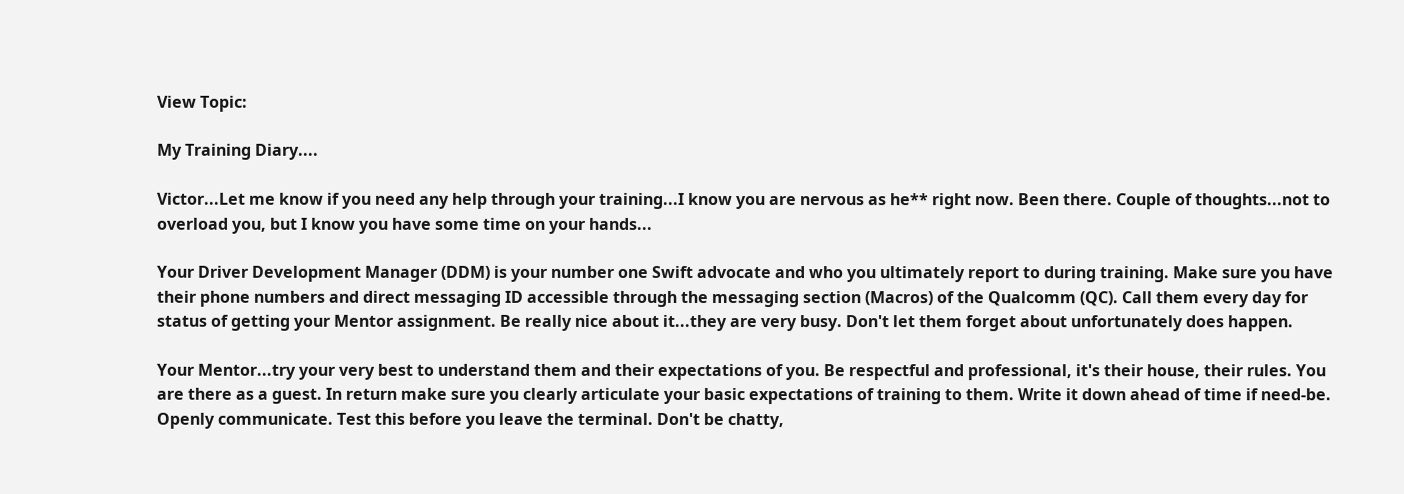View Topic:

My Training Diary....

Victor...Let me know if you need any help through your training...I know you are nervous as he** right now. Been there. Couple of thoughts...not to overload you, but I know you have some time on your hands...

Your Driver Development Manager (DDM) is your number one Swift advocate and who you ultimately report to during training. Make sure you have their phone numbers and direct messaging ID accessible through the messaging section (Macros) of the Qualcomm (QC). Call them every day for status of getting your Mentor assignment. Be really nice about it...they are very busy. Don't let them forget about unfortunately does happen.

Your Mentor...try your very best to understand them and their expectations of you. Be respectful and professional, it's their house, their rules. You are there as a guest. In return make sure you clearly articulate your basic expectations of training to them. Write it down ahead of time if need-be. Openly communicate. Test this before you leave the terminal. Don't be chatty,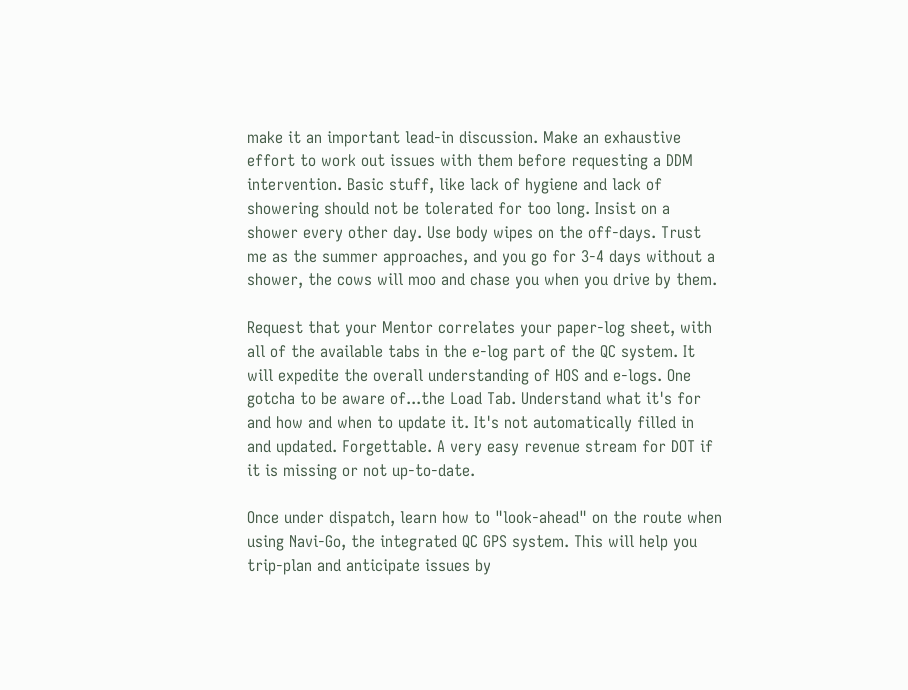make it an important lead-in discussion. Make an exhaustive effort to work out issues with them before requesting a DDM intervention. Basic stuff, like lack of hygiene and lack of showering should not be tolerated for too long. Insist on a shower every other day. Use body wipes on the off-days. Trust me as the summer approaches, and you go for 3-4 days without a shower, the cows will moo and chase you when you drive by them.

Request that your Mentor correlates your paper-log sheet, with all of the available tabs in the e-log part of the QC system. It will expedite the overall understanding of HOS and e-logs. One gotcha to be aware of...the Load Tab. Understand what it's for and how and when to update it. It's not automatically filled in and updated. Forgettable. A very easy revenue stream for DOT if it is missing or not up-to-date.

Once under dispatch, learn how to "look-ahead" on the route when using Navi-Go, the integrated QC GPS system. This will help you trip-plan and anticipate issues by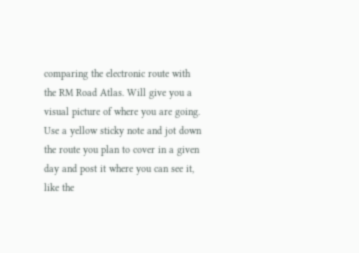comparing the electronic route with the RM Road Atlas. Will give you a visual picture of where you are going. Use a yellow sticky note and jot down the route you plan to cover in a given day and post it where you can see it, like the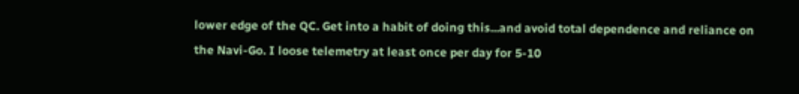lower edge of the QC. Get into a habit of doing this...and avoid total dependence and reliance on the Navi-Go. I loose telemetry at least once per day for 5-10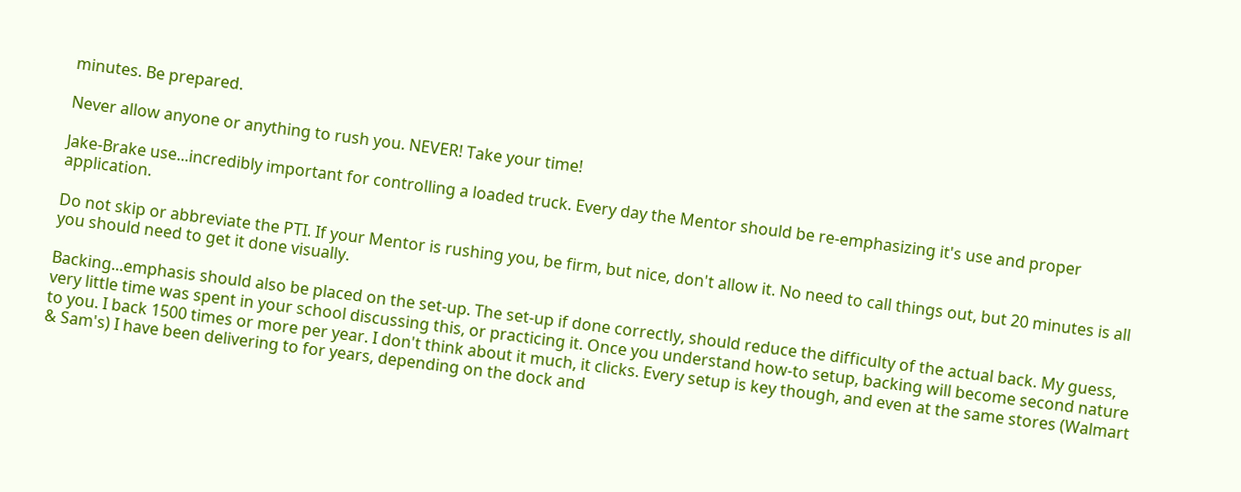minutes. Be prepared.

Never allow anyone or anything to rush you. NEVER! Take your time!

Jake-Brake use...incredibly important for controlling a loaded truck. Every day the Mentor should be re-emphasizing it's use and proper application.

Do not skip or abbreviate the PTI. If your Mentor is rushing you, be firm, but nice, don't allow it. No need to call things out, but 20 minutes is all you should need to get it done visually.

Backing...emphasis should also be placed on the set-up. The set-up if done correctly, should reduce the difficulty of the actual back. My guess, very little time was spent in your school discussing this, or practicing it. Once you understand how-to setup, backing will become second nature to you. I back 1500 times or more per year. I don't think about it much, it clicks. Every setup is key though, and even at the same stores (Walmart & Sam's) I have been delivering to for years, depending on the dock and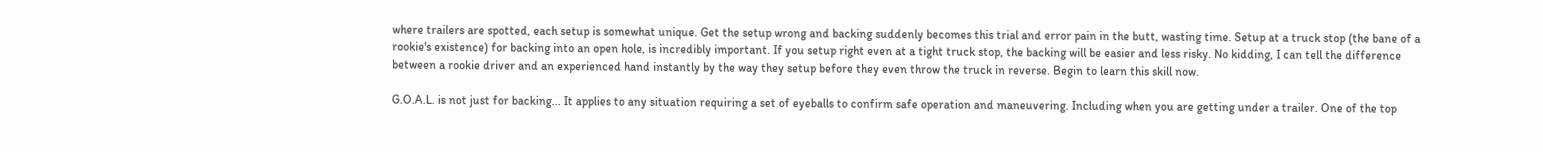where trailers are spotted, each setup is somewhat unique. Get the setup wrong and backing suddenly becomes this trial and error pain in the butt, wasting time. Setup at a truck stop (the bane of a rookie's existence) for backing into an open hole, is incredibly important. If you setup right even at a tight truck stop, the backing will be easier and less risky. No kidding, I can tell the difference between a rookie driver and an experienced hand instantly by the way they setup before they even throw the truck in reverse. Begin to learn this skill now.

G.O.A.L. is not just for backing... It applies to any situation requiring a set of eyeballs to confirm safe operation and maneuvering. Including when you are getting under a trailer. One of the top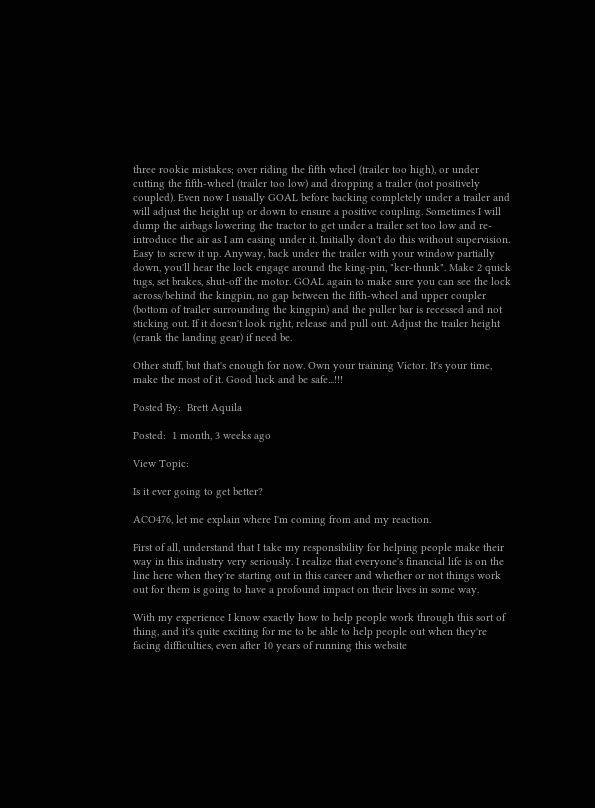three rookie mistakes; over riding the fifth wheel (trailer too high), or under cutting the fifth-wheel (trailer too low) and dropping a trailer (not positively coupled). Even now I usually GOAL before backing completely under a trailer and will adjust the height up or down to ensure a positive coupling. Sometimes I will dump the airbags lowering the tractor to get under a trailer set too low and re-introduce the air as I am easing under it. Initially don't do this without supervision. Easy to screw it up. Anyway, back under the trailer with your window partially down, you'll hear the lock engage around the king-pin, "ker-thunk". Make 2 quick tugs, set brakes, shut-off the motor. GOAL again to make sure you can see the lock across/behind the kingpin, no gap between the fifth-wheel and upper coupler (bottom of trailer surrounding the kingpin) and the puller bar is recessed and not sticking out. If it doesn't look right, release and pull out. Adjust the trailer height (crank the landing gear) if need be.

Other stuff, but that's enough for now. Own your training Victor. It's your time, make the most of it. Good luck and be safe...!!!

Posted By:  Brett Aquila

Posted:  1 month, 3 weeks ago

View Topic:

Is it ever going to get better?

ACO476, let me explain where I'm coming from and my reaction.

First of all, understand that I take my responsibility for helping people make their way in this industry very seriously. I realize that everyone's financial life is on the line here when they're starting out in this career and whether or not things work out for them is going to have a profound impact on their lives in some way.

With my experience I know exactly how to help people work through this sort of thing, and it's quite exciting for me to be able to help people out when they're facing difficulties, even after 10 years of running this website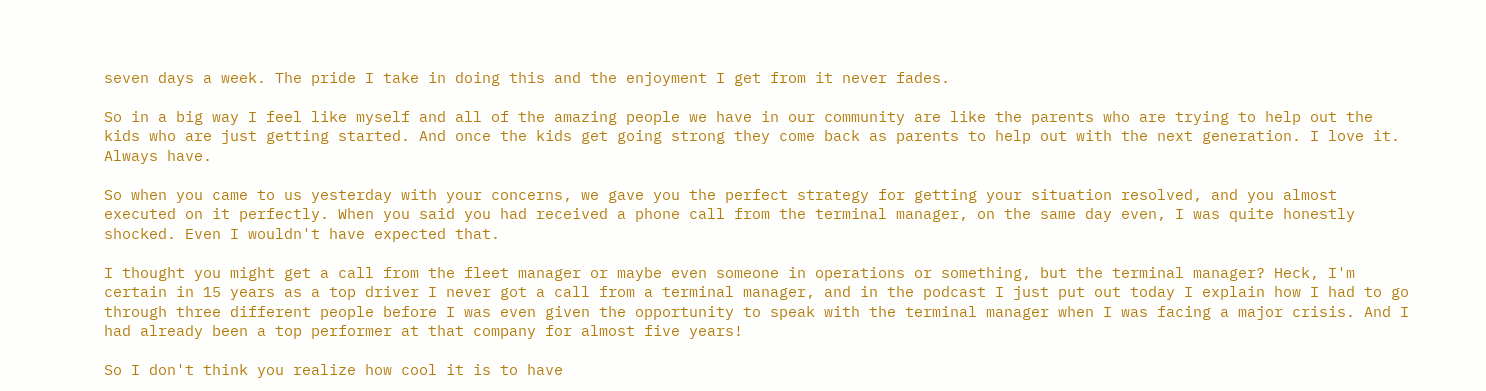seven days a week. The pride I take in doing this and the enjoyment I get from it never fades.

So in a big way I feel like myself and all of the amazing people we have in our community are like the parents who are trying to help out the kids who are just getting started. And once the kids get going strong they come back as parents to help out with the next generation. I love it. Always have.

So when you came to us yesterday with your concerns, we gave you the perfect strategy for getting your situation resolved, and you almost executed on it perfectly. When you said you had received a phone call from the terminal manager, on the same day even, I was quite honestly shocked. Even I wouldn't have expected that.

I thought you might get a call from the fleet manager or maybe even someone in operations or something, but the terminal manager? Heck, I'm certain in 15 years as a top driver I never got a call from a terminal manager, and in the podcast I just put out today I explain how I had to go through three different people before I was even given the opportunity to speak with the terminal manager when I was facing a major crisis. And I had already been a top performer at that company for almost five years!

So I don't think you realize how cool it is to have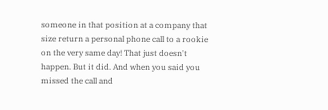someone in that position at a company that size return a personal phone call to a rookie on the very same day! That just doesn't happen. But it did. And when you said you missed the call and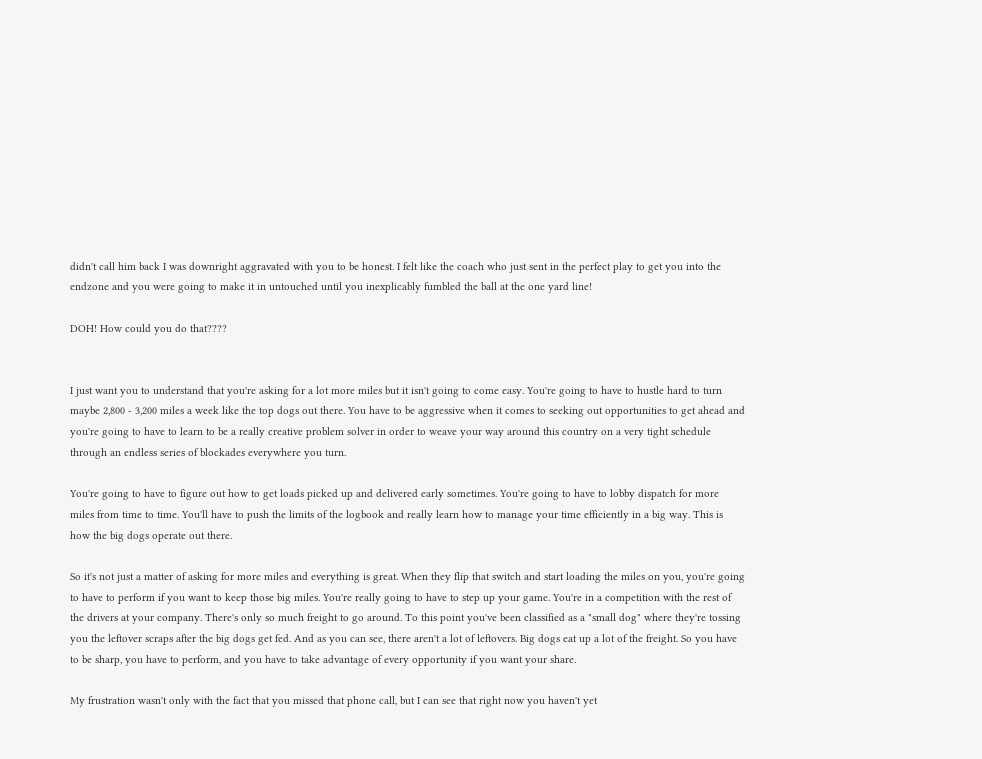didn't call him back I was downright aggravated with you to be honest. I felt like the coach who just sent in the perfect play to get you into the endzone and you were going to make it in untouched until you inexplicably fumbled the ball at the one yard line!

DOH! How could you do that????


I just want you to understand that you're asking for a lot more miles but it isn't going to come easy. You're going to have to hustle hard to turn maybe 2,800 - 3,200 miles a week like the top dogs out there. You have to be aggressive when it comes to seeking out opportunities to get ahead and you're going to have to learn to be a really creative problem solver in order to weave your way around this country on a very tight schedule through an endless series of blockades everywhere you turn.

You're going to have to figure out how to get loads picked up and delivered early sometimes. You're going to have to lobby dispatch for more miles from time to time. You'll have to push the limits of the logbook and really learn how to manage your time efficiently in a big way. This is how the big dogs operate out there.

So it's not just a matter of asking for more miles and everything is great. When they flip that switch and start loading the miles on you, you're going to have to perform if you want to keep those big miles. You're really going to have to step up your game. You're in a competition with the rest of the drivers at your company. There's only so much freight to go around. To this point you've been classified as a "small dog" where they're tossing you the leftover scraps after the big dogs get fed. And as you can see, there aren't a lot of leftovers. Big dogs eat up a lot of the freight. So you have to be sharp, you have to perform, and you have to take advantage of every opportunity if you want your share.

My frustration wasn't only with the fact that you missed that phone call, but I can see that right now you haven't yet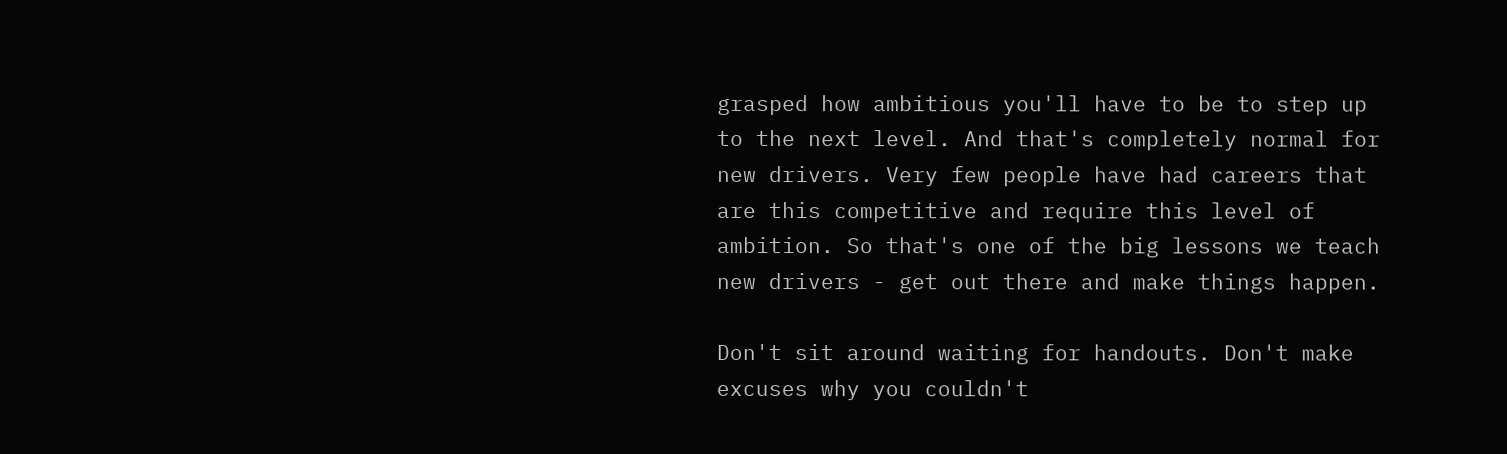grasped how ambitious you'll have to be to step up to the next level. And that's completely normal for new drivers. Very few people have had careers that are this competitive and require this level of ambition. So that's one of the big lessons we teach new drivers - get out there and make things happen.

Don't sit around waiting for handouts. Don't make excuses why you couldn't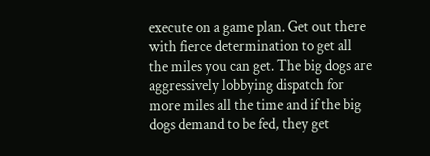execute on a game plan. Get out there with fierce determination to get all the miles you can get. The big dogs are aggressively lobbying dispatch for more miles all the time and if the big dogs demand to be fed, they get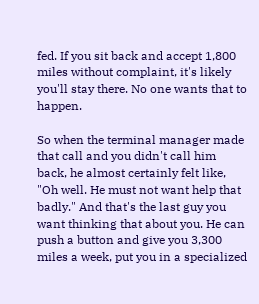fed. If you sit back and accept 1,800 miles without complaint, it's likely you'll stay there. No one wants that to happen.

So when the terminal manager made that call and you didn't call him back, he almost certainly felt like, "Oh well. He must not want help that badly." And that's the last guy you want thinking that about you. He can push a button and give you 3,300 miles a week, put you in a specialized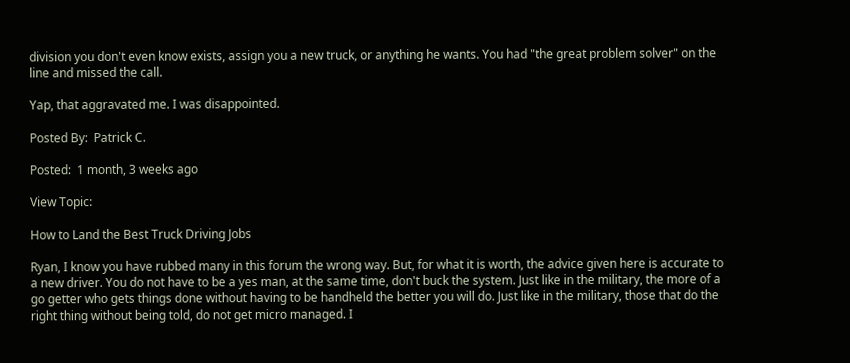division you don't even know exists, assign you a new truck, or anything he wants. You had "the great problem solver" on the line and missed the call.

Yap, that aggravated me. I was disappointed.

Posted By:  Patrick C.

Posted:  1 month, 3 weeks ago

View Topic:

How to Land the Best Truck Driving Jobs

Ryan, I know you have rubbed many in this forum the wrong way. But, for what it is worth, the advice given here is accurate to a new driver. You do not have to be a yes man, at the same time, don't buck the system. Just like in the military, the more of a go getter who gets things done without having to be handheld the better you will do. Just like in the military, those that do the right thing without being told, do not get micro managed. I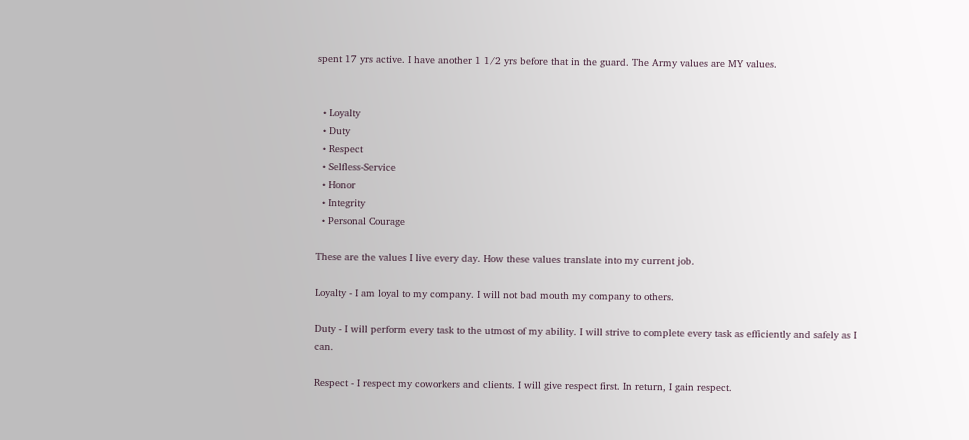spent 17 yrs active. I have another 1 1/2 yrs before that in the guard. The Army values are MY values.


  • Loyalty
  • Duty
  • Respect
  • Selfless-Service
  • Honor
  • Integrity
  • Personal Courage

These are the values I live every day. How these values translate into my current job.

Loyalty - I am loyal to my company. I will not bad mouth my company to others.

Duty - I will perform every task to the utmost of my ability. I will strive to complete every task as efficiently and safely as I can.

Respect - I respect my coworkers and clients. I will give respect first. In return, I gain respect.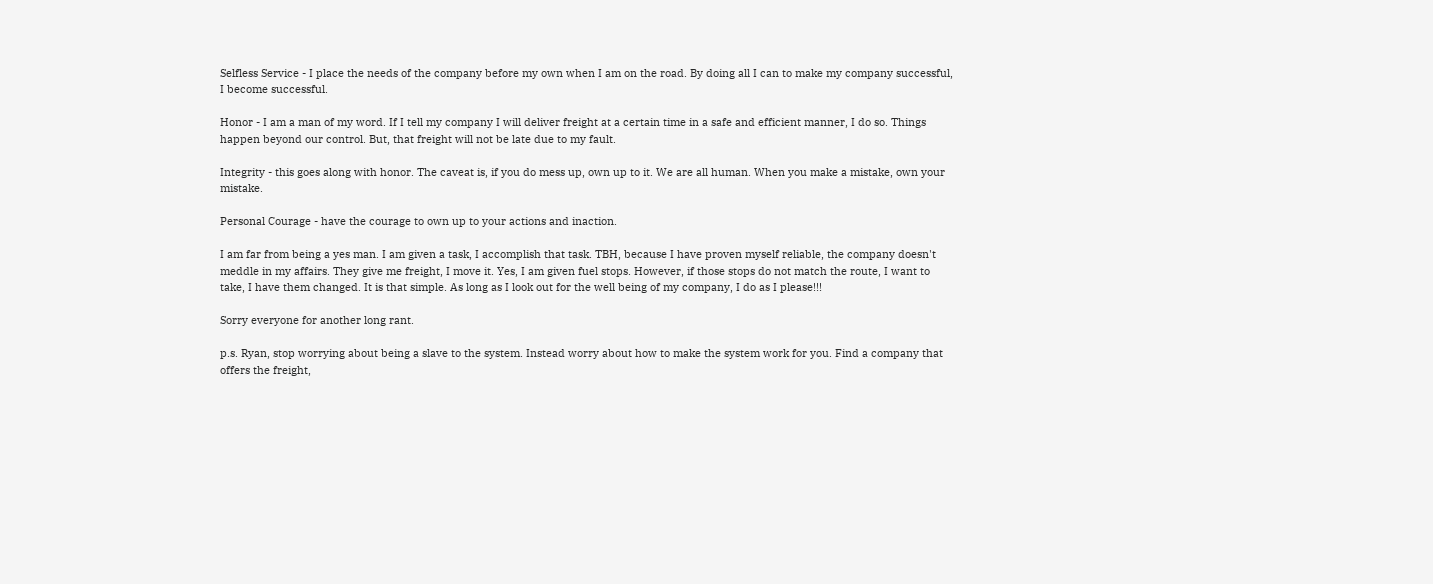Selfless Service - I place the needs of the company before my own when I am on the road. By doing all I can to make my company successful, I become successful.

Honor - I am a man of my word. If I tell my company I will deliver freight at a certain time in a safe and efficient manner, I do so. Things happen beyond our control. But, that freight will not be late due to my fault.

Integrity - this goes along with honor. The caveat is, if you do mess up, own up to it. We are all human. When you make a mistake, own your mistake.

Personal Courage - have the courage to own up to your actions and inaction.

I am far from being a yes man. I am given a task, I accomplish that task. TBH, because I have proven myself reliable, the company doesn't meddle in my affairs. They give me freight, I move it. Yes, I am given fuel stops. However, if those stops do not match the route, I want to take, I have them changed. It is that simple. As long as I look out for the well being of my company, I do as I please!!!

Sorry everyone for another long rant.

p.s. Ryan, stop worrying about being a slave to the system. Instead worry about how to make the system work for you. Find a company that offers the freight,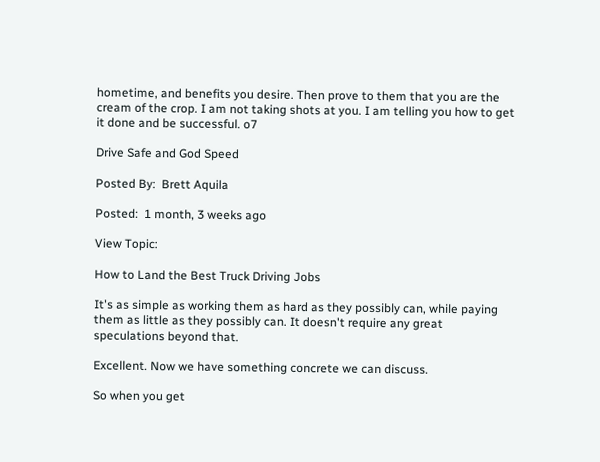hometime, and benefits you desire. Then prove to them that you are the cream of the crop. I am not taking shots at you. I am telling you how to get it done and be successful. o7

Drive Safe and God Speed

Posted By:  Brett Aquila

Posted:  1 month, 3 weeks ago

View Topic:

How to Land the Best Truck Driving Jobs

It's as simple as working them as hard as they possibly can, while paying them as little as they possibly can. It doesn't require any great speculations beyond that.

Excellent. Now we have something concrete we can discuss.

So when you get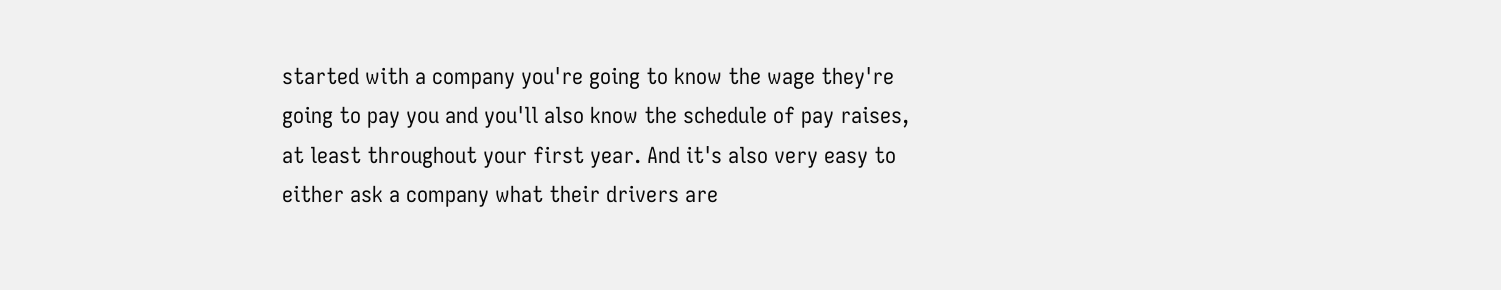started with a company you're going to know the wage they're going to pay you and you'll also know the schedule of pay raises, at least throughout your first year. And it's also very easy to either ask a company what their drivers are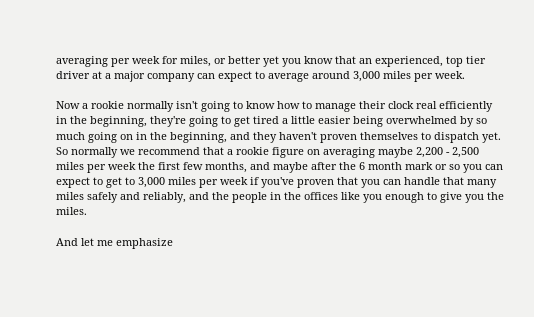averaging per week for miles, or better yet you know that an experienced, top tier driver at a major company can expect to average around 3,000 miles per week.

Now a rookie normally isn't going to know how to manage their clock real efficiently in the beginning, they're going to get tired a little easier being overwhelmed by so much going on in the beginning, and they haven't proven themselves to dispatch yet. So normally we recommend that a rookie figure on averaging maybe 2,200 - 2,500 miles per week the first few months, and maybe after the 6 month mark or so you can expect to get to 3,000 miles per week if you've proven that you can handle that many miles safely and reliably, and the people in the offices like you enough to give you the miles.

And let me emphasize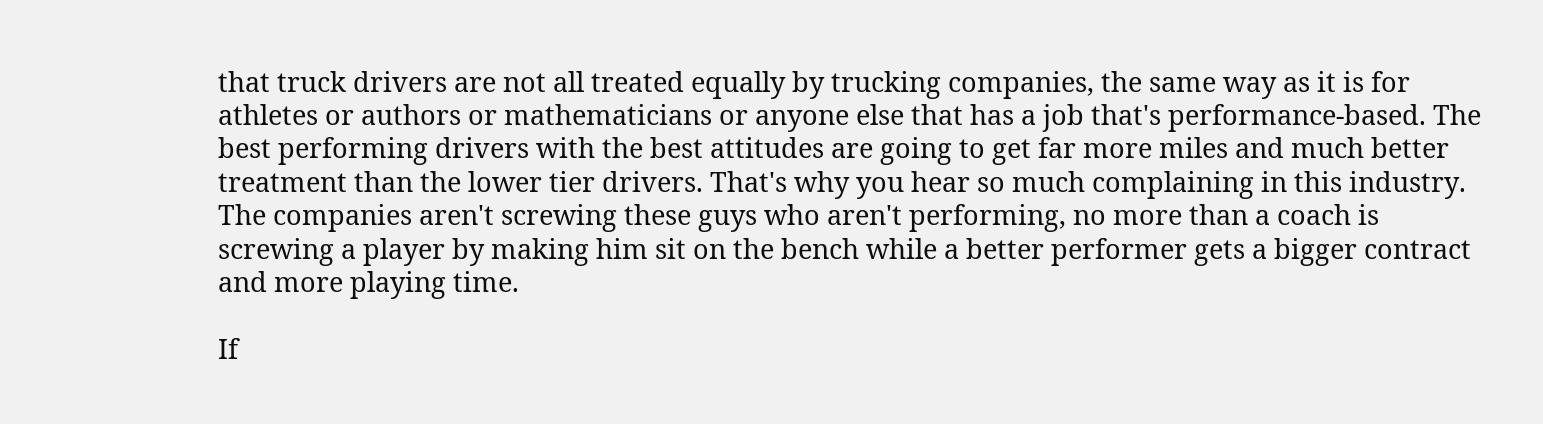that truck drivers are not all treated equally by trucking companies, the same way as it is for athletes or authors or mathematicians or anyone else that has a job that's performance-based. The best performing drivers with the best attitudes are going to get far more miles and much better treatment than the lower tier drivers. That's why you hear so much complaining in this industry. The companies aren't screwing these guys who aren't performing, no more than a coach is screwing a player by making him sit on the bench while a better performer gets a bigger contract and more playing time.

If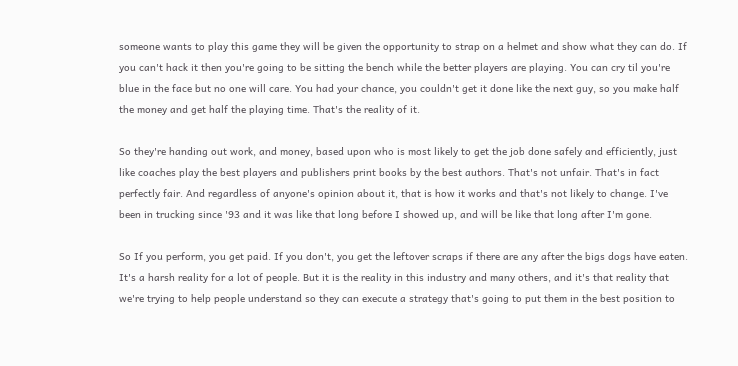someone wants to play this game they will be given the opportunity to strap on a helmet and show what they can do. If you can't hack it then you're going to be sitting the bench while the better players are playing. You can cry til you're blue in the face but no one will care. You had your chance, you couldn't get it done like the next guy, so you make half the money and get half the playing time. That's the reality of it.

So they're handing out work, and money, based upon who is most likely to get the job done safely and efficiently, just like coaches play the best players and publishers print books by the best authors. That's not unfair. That's in fact perfectly fair. And regardless of anyone's opinion about it, that is how it works and that's not likely to change. I've been in trucking since '93 and it was like that long before I showed up, and will be like that long after I'm gone.

So If you perform, you get paid. If you don't, you get the leftover scraps if there are any after the bigs dogs have eaten. It's a harsh reality for a lot of people. But it is the reality in this industry and many others, and it's that reality that we're trying to help people understand so they can execute a strategy that's going to put them in the best position to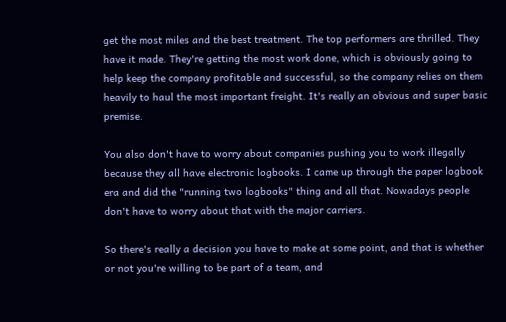get the most miles and the best treatment. The top performers are thrilled. They have it made. They're getting the most work done, which is obviously going to help keep the company profitable and successful, so the company relies on them heavily to haul the most important freight. It's really an obvious and super basic premise.

You also don't have to worry about companies pushing you to work illegally because they all have electronic logbooks. I came up through the paper logbook era and did the "running two logbooks" thing and all that. Nowadays people don't have to worry about that with the major carriers.

So there's really a decision you have to make at some point, and that is whether or not you're willing to be part of a team, and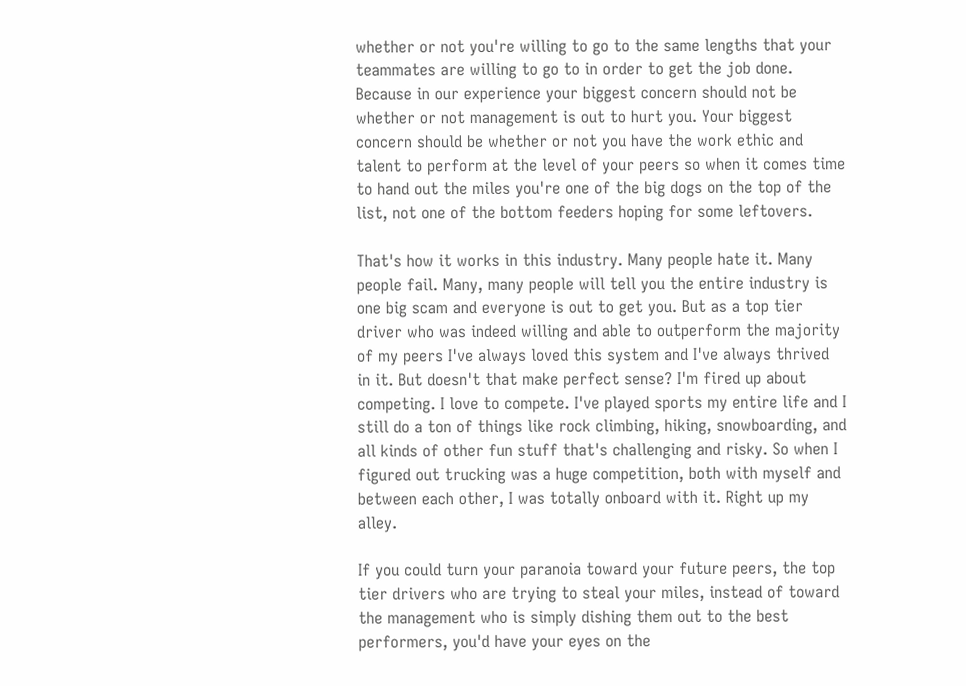whether or not you're willing to go to the same lengths that your teammates are willing to go to in order to get the job done. Because in our experience your biggest concern should not be whether or not management is out to hurt you. Your biggest concern should be whether or not you have the work ethic and talent to perform at the level of your peers so when it comes time to hand out the miles you're one of the big dogs on the top of the list, not one of the bottom feeders hoping for some leftovers.

That's how it works in this industry. Many people hate it. Many people fail. Many, many people will tell you the entire industry is one big scam and everyone is out to get you. But as a top tier driver who was indeed willing and able to outperform the majority of my peers I've always loved this system and I've always thrived in it. But doesn't that make perfect sense? I'm fired up about competing. I love to compete. I've played sports my entire life and I still do a ton of things like rock climbing, hiking, snowboarding, and all kinds of other fun stuff that's challenging and risky. So when I figured out trucking was a huge competition, both with myself and between each other, I was totally onboard with it. Right up my alley.

If you could turn your paranoia toward your future peers, the top tier drivers who are trying to steal your miles, instead of toward the management who is simply dishing them out to the best performers, you'd have your eyes on the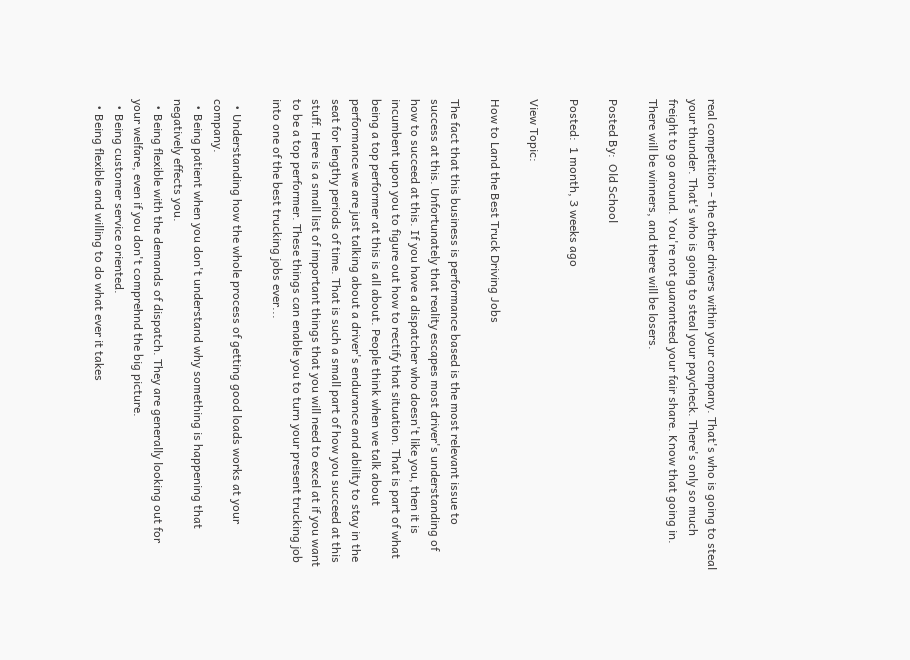real competition - the other drivers within your company. That's who is going to steal your thunder. That's who is going to steal your paycheck. There's only so much freight to go around. You're not guaranteed your fair share. Know that going in. There will be winners, and there will be losers.

Posted By:  Old School

Posted:  1 month, 3 weeks ago

View Topic:

How to Land the Best Truck Driving Jobs

The fact that this business is performance based is the most relevant issue to success at this. Unfortunately that reality escapes most driver's understanding of how to succeed at this. If you have a dispatcher who doesn't like you, then it is incumbent upon you to figure out how to rectify that situation. That is part of what being a top performer at this is all about. People think when we talk about performance we are just talking about a driver's endurance and ability to stay in the seat for lengthy periods of time. That is such a small part of how you succeed at this stuff. Here is a small list of important things that you will need to excel at if you want to be a top performer. These things can enable you to turn your present trucking job into one of the best trucking jobs ever...

  • Understanding how the whole process of getting good loads works at your company.
  • Being patient when you don't understand why something is happening that negatively effects you.
  • Being flexible with the demands of dispatch. They are generally looking out for your welfare, even if you don't comprehnd the big picture.
  • Being customer service oriented.
  • Being flexible and willing to do what ever it takes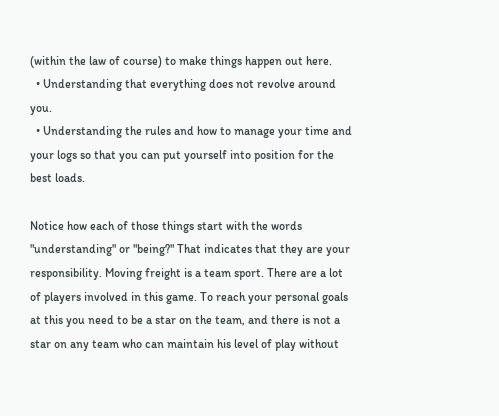(within the law of course) to make things happen out here.
  • Understanding that everything does not revolve around you.
  • Understanding the rules and how to manage your time and your logs so that you can put yourself into position for the best loads.

Notice how each of those things start with the words "understanding" or "being?" That indicates that they are your responsibility. Moving freight is a team sport. There are a lot of players involved in this game. To reach your personal goals at this you need to be a star on the team, and there is not a star on any team who can maintain his level of play without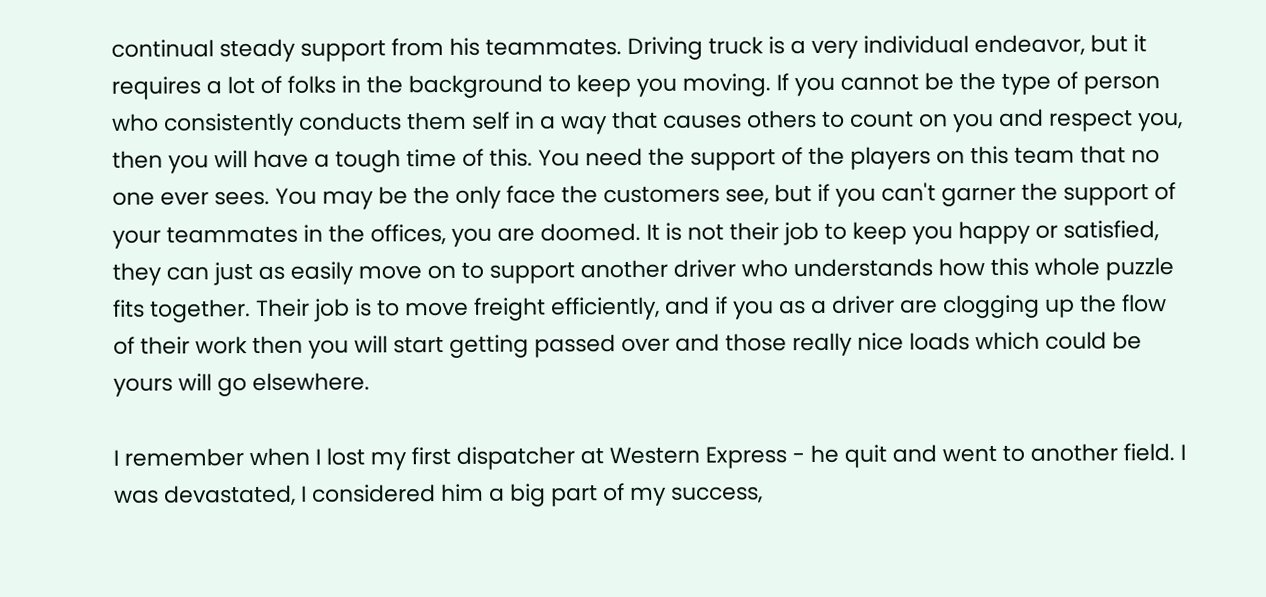continual steady support from his teammates. Driving truck is a very individual endeavor, but it requires a lot of folks in the background to keep you moving. If you cannot be the type of person who consistently conducts them self in a way that causes others to count on you and respect you, then you will have a tough time of this. You need the support of the players on this team that no one ever sees. You may be the only face the customers see, but if you can't garner the support of your teammates in the offices, you are doomed. It is not their job to keep you happy or satisfied, they can just as easily move on to support another driver who understands how this whole puzzle fits together. Their job is to move freight efficiently, and if you as a driver are clogging up the flow of their work then you will start getting passed over and those really nice loads which could be yours will go elsewhere.

I remember when I lost my first dispatcher at Western Express - he quit and went to another field. I was devastated, I considered him a big part of my success,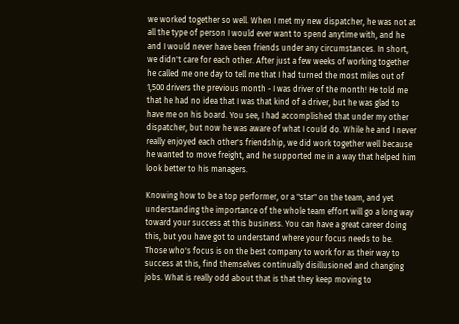we worked together so well. When I met my new dispatcher, he was not at all the type of person I would ever want to spend anytime with, and he and I would never have been friends under any circumstances. In short, we didn't care for each other. After just a few weeks of working together he called me one day to tell me that I had turned the most miles out of 1,500 drivers the previous month - I was driver of the month! He told me that he had no idea that I was that kind of a driver, but he was glad to have me on his board. You see, I had accomplished that under my other dispatcher, but now he was aware of what I could do. While he and I never really enjoyed each other's friendship, we did work together well because he wanted to move freight, and he supported me in a way that helped him look better to his managers.

Knowing how to be a top performer, or a "star" on the team, and yet understanding the importance of the whole team effort will go a long way toward your success at this business. You can have a great career doing this, but you have got to understand where your focus needs to be. Those who's focus is on the best company to work for as their way to success at this, find themselves continually disillusioned and changing jobs. What is really odd about that is that they keep moving to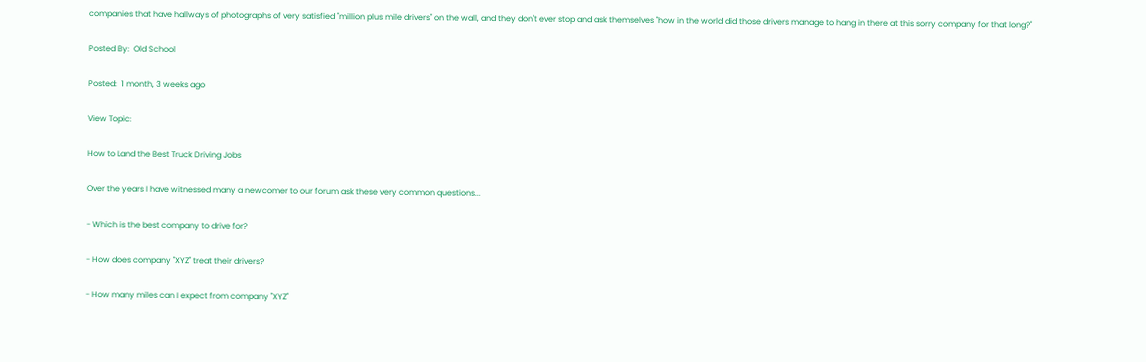companies that have hallways of photographs of very satisfied "million plus mile drivers" on the wall, and they don't ever stop and ask themselves "how in the world did those drivers manage to hang in there at this sorry company for that long?"

Posted By:  Old School

Posted:  1 month, 3 weeks ago

View Topic:

How to Land the Best Truck Driving Jobs

Over the years I have witnessed many a newcomer to our forum ask these very common questions...

- Which is the best company to drive for?

- How does company "XYZ" treat their drivers?

- How many miles can I expect from company "XYZ"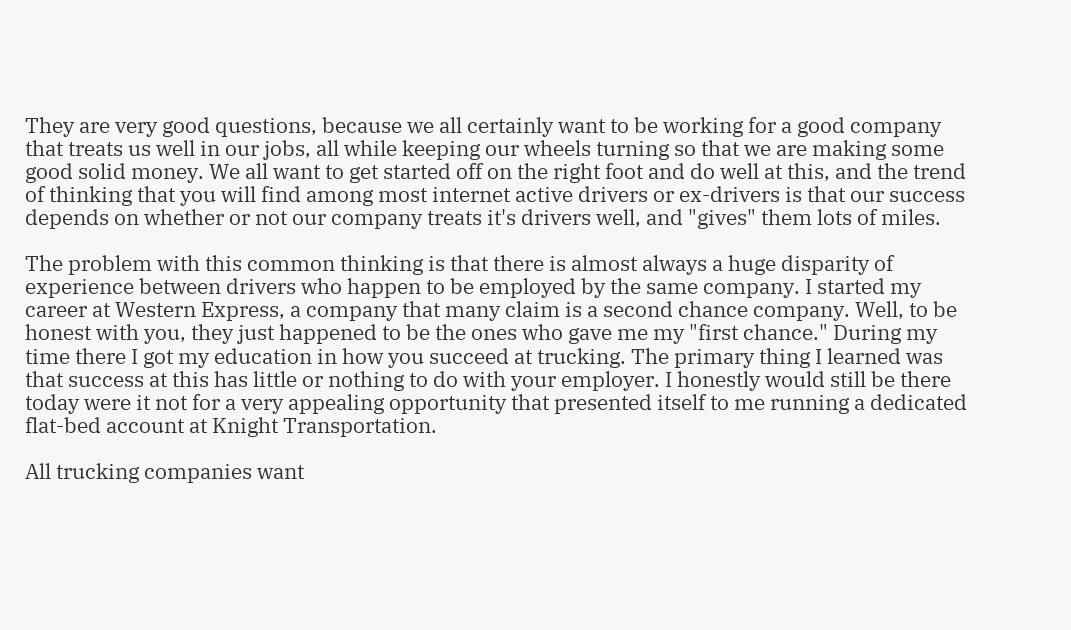They are very good questions, because we all certainly want to be working for a good company that treats us well in our jobs, all while keeping our wheels turning so that we are making some good solid money. We all want to get started off on the right foot and do well at this, and the trend of thinking that you will find among most internet active drivers or ex-drivers is that our success depends on whether or not our company treats it's drivers well, and "gives" them lots of miles.

The problem with this common thinking is that there is almost always a huge disparity of experience between drivers who happen to be employed by the same company. I started my career at Western Express, a company that many claim is a second chance company. Well, to be honest with you, they just happened to be the ones who gave me my "first chance." During my time there I got my education in how you succeed at trucking. The primary thing I learned was that success at this has little or nothing to do with your employer. I honestly would still be there today were it not for a very appealing opportunity that presented itself to me running a dedicated flat-bed account at Knight Transportation.

All trucking companies want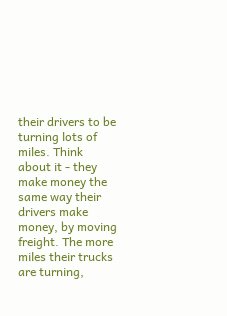their drivers to be turning lots of miles. Think about it - they make money the same way their drivers make money, by moving freight. The more miles their trucks are turning,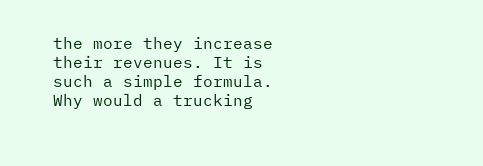the more they increase their revenues. It is such a simple formula. Why would a trucking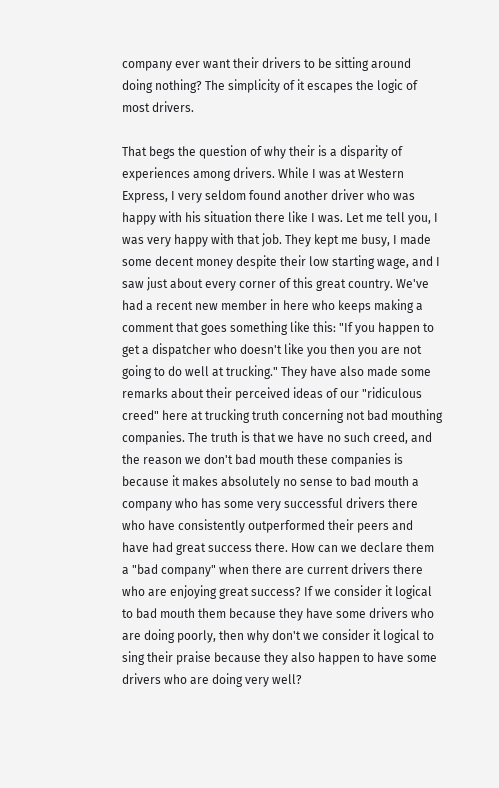company ever want their drivers to be sitting around doing nothing? The simplicity of it escapes the logic of most drivers.

That begs the question of why their is a disparity of experiences among drivers. While I was at Western Express, I very seldom found another driver who was happy with his situation there like I was. Let me tell you, I was very happy with that job. They kept me busy, I made some decent money despite their low starting wage, and I saw just about every corner of this great country. We've had a recent new member in here who keeps making a comment that goes something like this: "If you happen to get a dispatcher who doesn't like you then you are not going to do well at trucking." They have also made some remarks about their perceived ideas of our "ridiculous creed" here at trucking truth concerning not bad mouthing companies. The truth is that we have no such creed, and the reason we don't bad mouth these companies is because it makes absolutely no sense to bad mouth a company who has some very successful drivers there who have consistently outperformed their peers and have had great success there. How can we declare them a "bad company" when there are current drivers there who are enjoying great success? If we consider it logical to bad mouth them because they have some drivers who are doing poorly, then why don't we consider it logical to sing their praise because they also happen to have some drivers who are doing very well?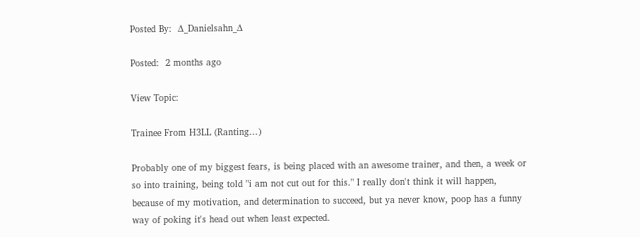Posted By:  ∆_Danielsahn_∆

Posted:  2 months ago

View Topic:

Trainee From H3LL (Ranting...)

Probably one of my biggest fears, is being placed with an awesome trainer, and then, a week or so into training, being told "i am not cut out for this." I really don't think it will happen, because of my motivation, and determination to succeed, but ya never know, poop has a funny way of poking it's head out when least expected.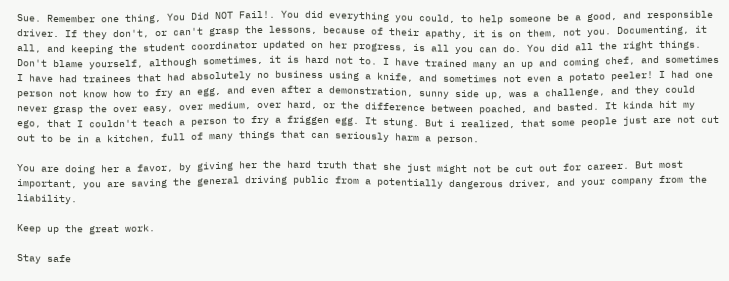Sue. Remember one thing, You Did NOT Fail!. You did everything you could, to help someone be a good, and responsible driver. If they don't, or can't grasp the lessons, because of their apathy, it is on them, not you. Documenting, it all, and keeping the student coordinator updated on her progress, is all you can do. You did all the right things. Don't blame yourself, although sometimes, it is hard not to. I have trained many an up and coming chef, and sometimes I have had trainees that had absolutely no business using a knife, and sometimes not even a potato peeler! I had one person not know how to fry an egg, and even after a demonstration, sunny side up, was a challenge, and they could never grasp the over easy, over medium, over hard, or the difference between poached, and basted. It kinda hit my ego, that I couldn't teach a person to fry a friggen egg. It stung. But i realized, that some people just are not cut out to be in a kitchen, full of many things that can seriously harm a person.

You are doing her a favor, by giving her the hard truth that she just might not be cut out for career. But most important, you are saving the general driving public from a potentially dangerous driver, and your company from the liability.

Keep up the great work.

Stay safe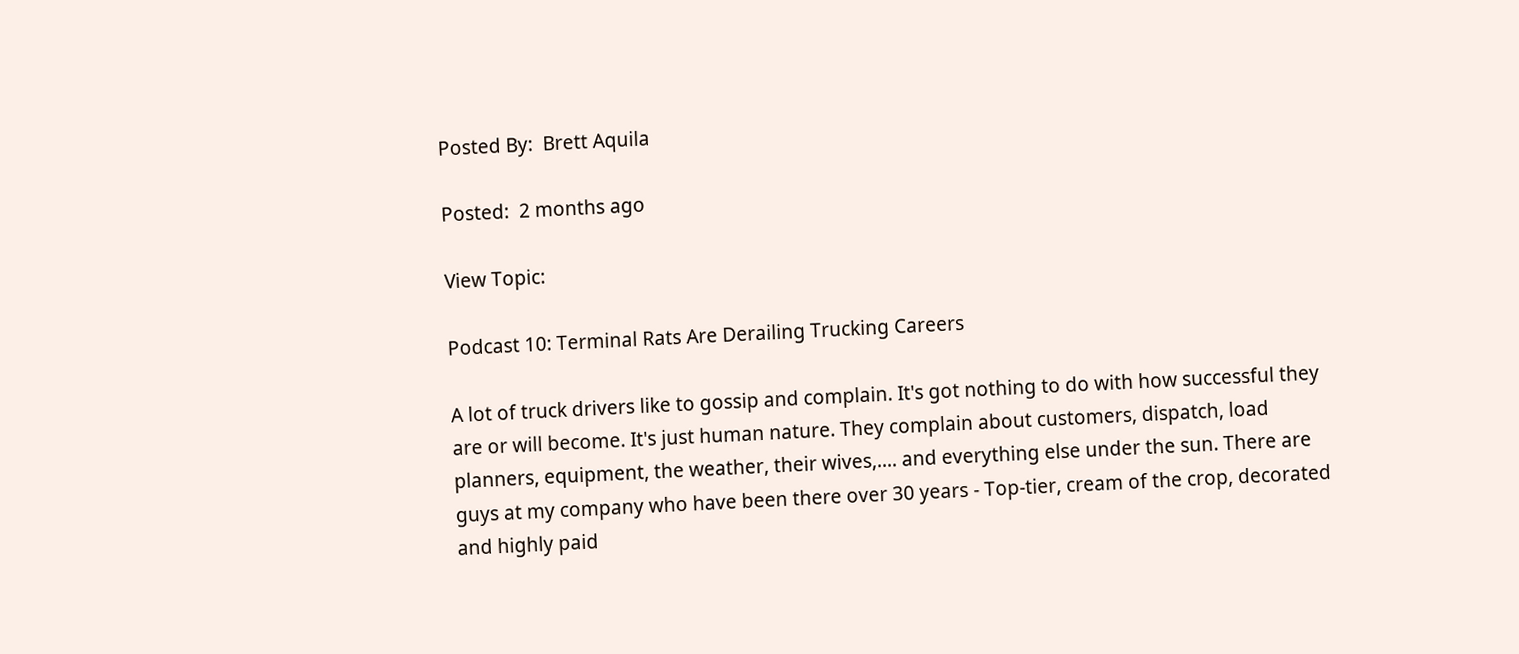Posted By:  Brett Aquila

Posted:  2 months ago

View Topic:

Podcast 10: Terminal Rats Are Derailing Trucking Careers

A lot of truck drivers like to gossip and complain. It's got nothing to do with how successful they are or will become. It's just human nature. They complain about customers, dispatch, load planners, equipment, the weather, their wives,.... and everything else under the sun. There are guys at my company who have been there over 30 years - Top-tier, cream of the crop, decorated and highly paid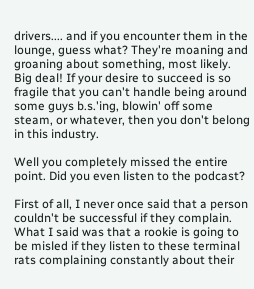drivers.... and if you encounter them in the lounge, guess what? They're moaning and groaning about something, most likely. Big deal! If your desire to succeed is so fragile that you can't handle being around some guys b.s.'ing, blowin' off some steam, or whatever, then you don't belong in this industry.

Well you completely missed the entire point. Did you even listen to the podcast?

First of all, I never once said that a person couldn't be successful if they complain. What I said was that a rookie is going to be misled if they listen to these terminal rats complaining constantly about their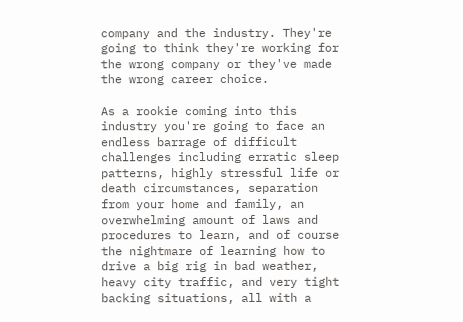company and the industry. They're going to think they're working for the wrong company or they've made the wrong career choice.

As a rookie coming into this industry you're going to face an endless barrage of difficult challenges including erratic sleep patterns, highly stressful life or death circumstances, separation from your home and family, an overwhelming amount of laws and procedures to learn, and of course the nightmare of learning how to drive a big rig in bad weather, heavy city traffic, and very tight backing situations, all with a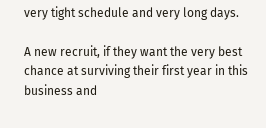very tight schedule and very long days.

A new recruit, if they want the very best chance at surviving their first year in this business and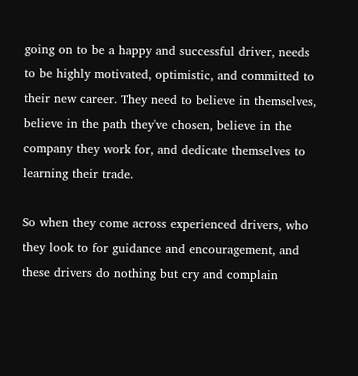going on to be a happy and successful driver, needs to be highly motivated, optimistic, and committed to their new career. They need to believe in themselves, believe in the path they've chosen, believe in the company they work for, and dedicate themselves to learning their trade.

So when they come across experienced drivers, who they look to for guidance and encouragement, and these drivers do nothing but cry and complain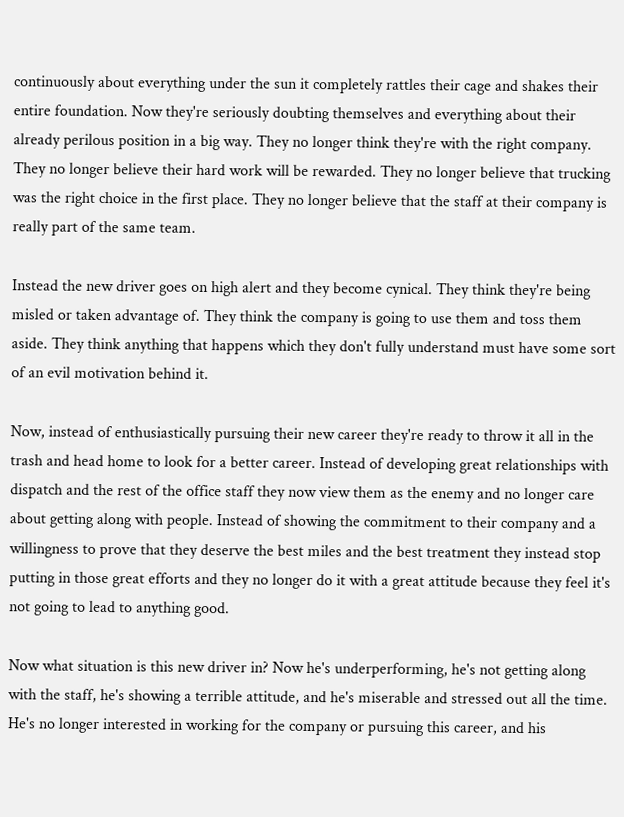continuously about everything under the sun it completely rattles their cage and shakes their entire foundation. Now they're seriously doubting themselves and everything about their already perilous position in a big way. They no longer think they're with the right company. They no longer believe their hard work will be rewarded. They no longer believe that trucking was the right choice in the first place. They no longer believe that the staff at their company is really part of the same team.

Instead the new driver goes on high alert and they become cynical. They think they're being misled or taken advantage of. They think the company is going to use them and toss them aside. They think anything that happens which they don't fully understand must have some sort of an evil motivation behind it.

Now, instead of enthusiastically pursuing their new career they're ready to throw it all in the trash and head home to look for a better career. Instead of developing great relationships with dispatch and the rest of the office staff they now view them as the enemy and no longer care about getting along with people. Instead of showing the commitment to their company and a willingness to prove that they deserve the best miles and the best treatment they instead stop putting in those great efforts and they no longer do it with a great attitude because they feel it's not going to lead to anything good.

Now what situation is this new driver in? Now he's underperforming, he's not getting along with the staff, he's showing a terrible attitude, and he's miserable and stressed out all the time. He's no longer interested in working for the company or pursuing this career, and his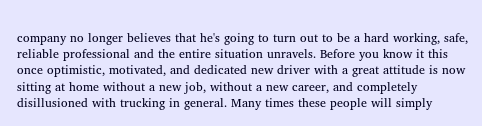company no longer believes that he's going to turn out to be a hard working, safe, reliable professional and the entire situation unravels. Before you know it this once optimistic, motivated, and dedicated new driver with a great attitude is now sitting at home without a new job, without a new career, and completely disillusioned with trucking in general. Many times these people will simply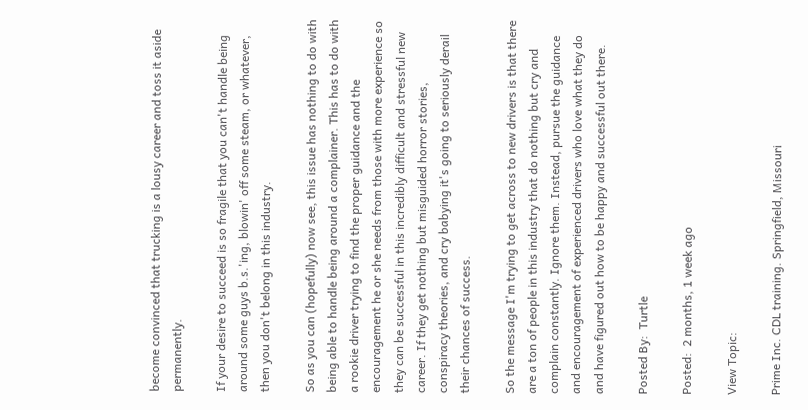become convinced that trucking is a lousy career and toss it aside permanently.

If your desire to succeed is so fragile that you can't handle being around some guys b.s.'ing, blowin' off some steam, or whatever, then you don't belong in this industry.

So as you can (hopefully) now see, this issue has nothing to do with being able to handle being around a complainer. This has to do with a rookie driver trying to find the proper guidance and the encouragement he or she needs from those with more experience so they can be successful in this incredibly difficult and stressful new career. If they get nothing but misguided horror stories, conspiracy theories, and cry babying it's going to seriously derail their chances of success.

So the message I'm trying to get across to new drivers is that there are a ton of people in this industry that do nothing but cry and complain constantly. Ignore them. Instead, pursue the guidance and encouragement of experienced drivers who love what they do and have figured out how to be happy and successful out there.

Posted By:  Turtle

Posted:  2 months, 1 week ago

View Topic:

Prime Inc. CDL training. Springfield, Missouri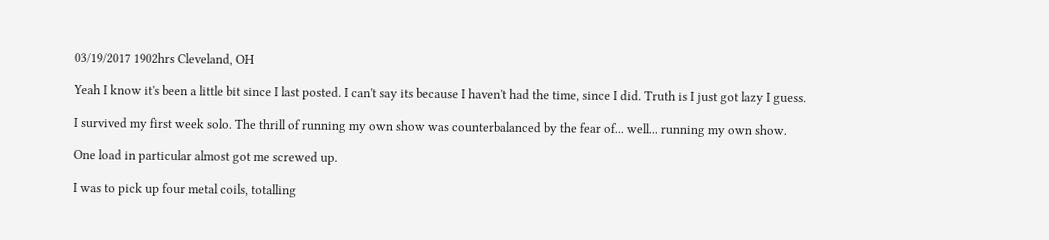03/19/2017 1902hrs Cleveland, OH

Yeah I know it's been a little bit since I last posted. I can't say its because I haven't had the time, since I did. Truth is I just got lazy I guess.

I survived my first week solo. The thrill of running my own show was counterbalanced by the fear of... well... running my own show.

One load in particular almost got me screwed up.

I was to pick up four metal coils, totalling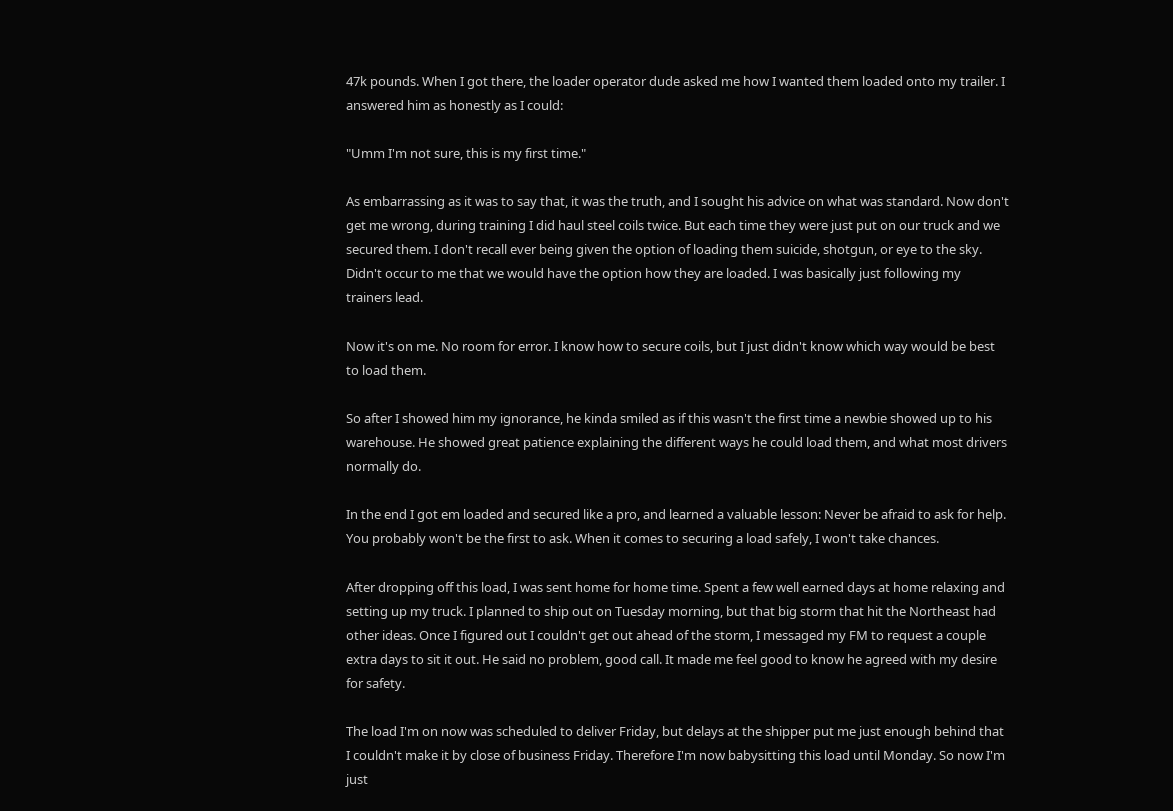47k pounds. When I got there, the loader operator dude asked me how I wanted them loaded onto my trailer. I answered him as honestly as I could:

"Umm I'm not sure, this is my first time."

As embarrassing as it was to say that, it was the truth, and I sought his advice on what was standard. Now don't get me wrong, during training I did haul steel coils twice. But each time they were just put on our truck and we secured them. I don't recall ever being given the option of loading them suicide, shotgun, or eye to the sky. Didn't occur to me that we would have the option how they are loaded. I was basically just following my trainers lead.

Now it's on me. No room for error. I know how to secure coils, but I just didn't know which way would be best to load them.

So after I showed him my ignorance, he kinda smiled as if this wasn't the first time a newbie showed up to his warehouse. He showed great patience explaining the different ways he could load them, and what most drivers normally do.

In the end I got em loaded and secured like a pro, and learned a valuable lesson: Never be afraid to ask for help. You probably won't be the first to ask. When it comes to securing a load safely, I won't take chances.

After dropping off this load, I was sent home for home time. Spent a few well earned days at home relaxing and setting up my truck. I planned to ship out on Tuesday morning, but that big storm that hit the Northeast had other ideas. Once I figured out I couldn't get out ahead of the storm, I messaged my FM to request a couple extra days to sit it out. He said no problem, good call. It made me feel good to know he agreed with my desire for safety.

The load I'm on now was scheduled to deliver Friday, but delays at the shipper put me just enough behind that I couldn't make it by close of business Friday. Therefore I'm now babysitting this load until Monday. So now I'm just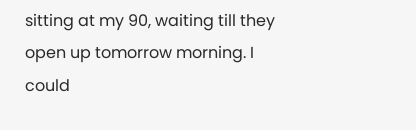sitting at my 90, waiting till they open up tomorrow morning. I could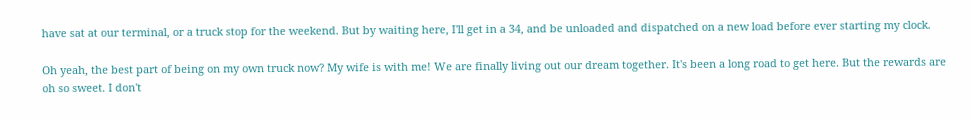have sat at our terminal, or a truck stop for the weekend. But by waiting here, I'll get in a 34, and be unloaded and dispatched on a new load before ever starting my clock.

Oh yeah, the best part of being on my own truck now? My wife is with me! We are finally living out our dream together. It's been a long road to get here. But the rewards are oh so sweet. I don't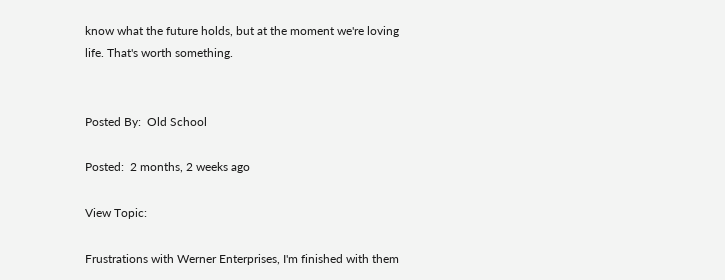know what the future holds, but at the moment we're loving life. That's worth something.


Posted By:  Old School

Posted:  2 months, 2 weeks ago

View Topic:

Frustrations with Werner Enterprises, I'm finished with them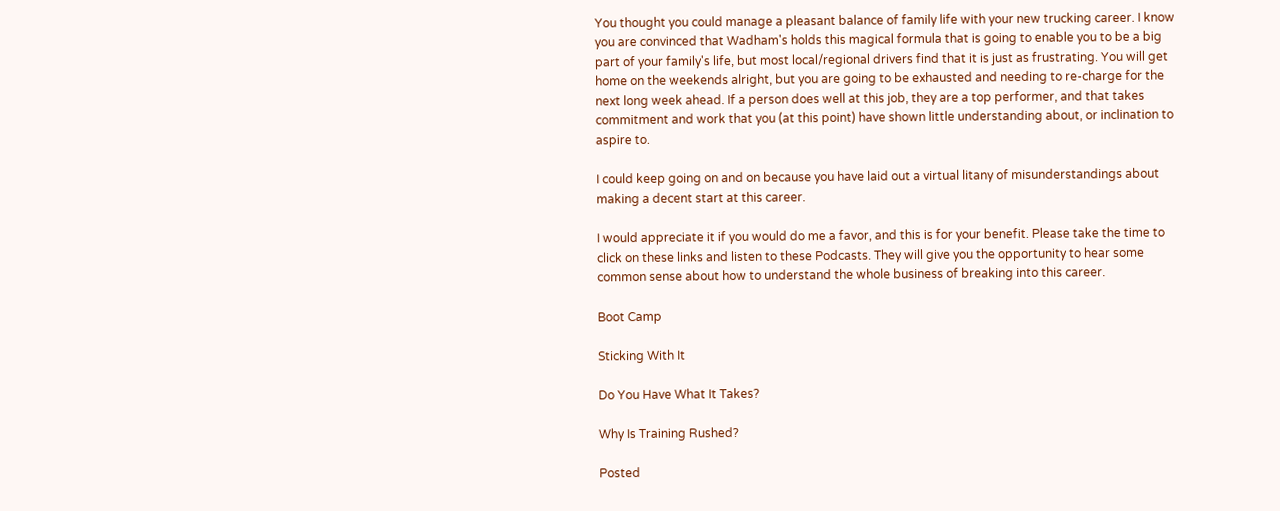You thought you could manage a pleasant balance of family life with your new trucking career. I know you are convinced that Wadham's holds this magical formula that is going to enable you to be a big part of your family's life, but most local/regional drivers find that it is just as frustrating. You will get home on the weekends alright, but you are going to be exhausted and needing to re-charge for the next long week ahead. If a person does well at this job, they are a top performer, and that takes commitment and work that you (at this point) have shown little understanding about, or inclination to aspire to.

I could keep going on and on because you have laid out a virtual litany of misunderstandings about making a decent start at this career.

I would appreciate it if you would do me a favor, and this is for your benefit. Please take the time to click on these links and listen to these Podcasts. They will give you the opportunity to hear some common sense about how to understand the whole business of breaking into this career.

Boot Camp

Sticking With It

Do You Have What It Takes?

Why Is Training Rushed?

Posted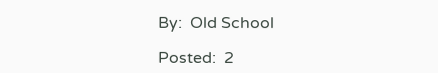By:  Old School

Posted:  2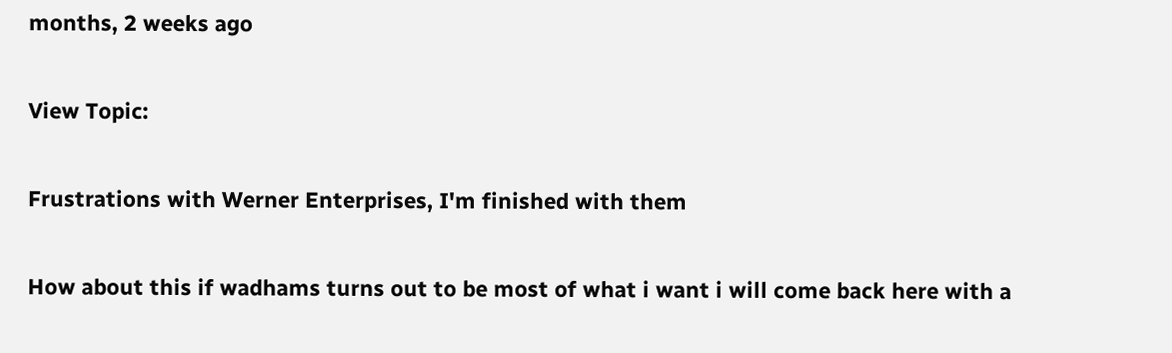months, 2 weeks ago

View Topic:

Frustrations with Werner Enterprises, I'm finished with them

How about this if wadhams turns out to be most of what i want i will come back here with a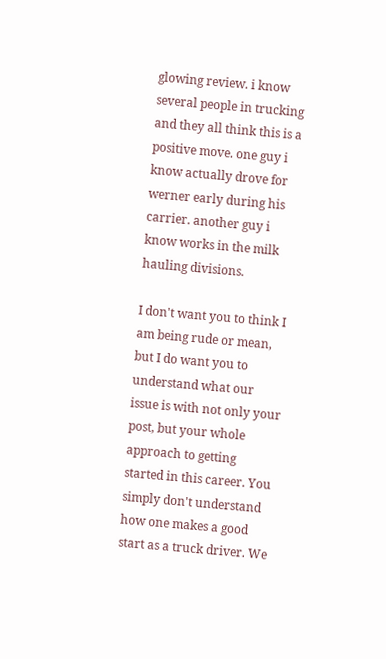glowing review. i know several people in trucking and they all think this is a positive move. one guy i know actually drove for werner early during his carrier. another guy i know works in the milk hauling divisions.

I don't want you to think I am being rude or mean, but I do want you to understand what our issue is with not only your post, but your whole approach to getting started in this career. You simply don't understand how one makes a good start as a truck driver. We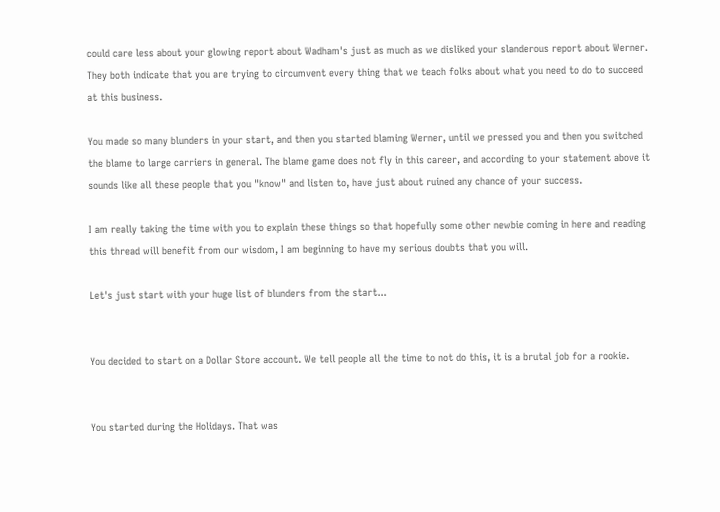could care less about your glowing report about Wadham's just as much as we disliked your slanderous report about Werner. They both indicate that you are trying to circumvent every thing that we teach folks about what you need to do to succeed at this business.

You made so many blunders in your start, and then you started blaming Werner, until we pressed you and then you switched the blame to large carriers in general. The blame game does not fly in this career, and according to your statement above it sounds like all these people that you "know" and listen to, have just about ruined any chance of your success.

I am really taking the time with you to explain these things so that hopefully some other newbie coming in here and reading this thread will benefit from our wisdom, I am beginning to have my serious doubts that you will.

Let's just start with your huge list of blunders from the start...


You decided to start on a Dollar Store account. We tell people all the time to not do this, it is a brutal job for a rookie.


You started during the Holidays. That was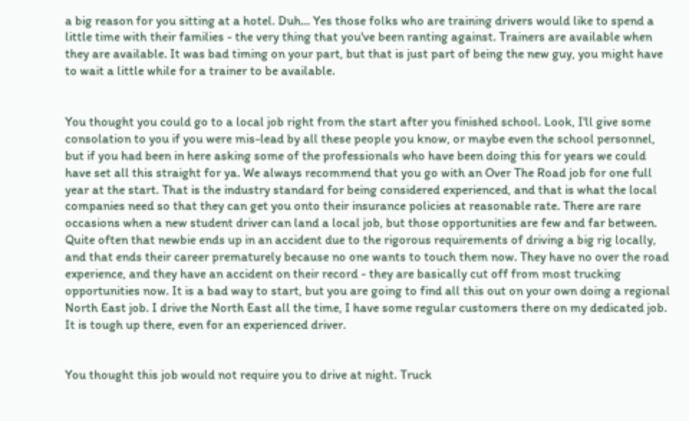a big reason for you sitting at a hotel. Duh... Yes those folks who are training drivers would like to spend a little time with their families - the very thing that you've been ranting against. Trainers are available when they are available. It was bad timing on your part, but that is just part of being the new guy, you might have to wait a little while for a trainer to be available.


You thought you could go to a local job right from the start after you finished school. Look, I'll give some consolation to you if you were mis-lead by all these people you know, or maybe even the school personnel, but if you had been in here asking some of the professionals who have been doing this for years we could have set all this straight for ya. We always recommend that you go with an Over The Road job for one full year at the start. That is the industry standard for being considered experienced, and that is what the local companies need so that they can get you onto their insurance policies at reasonable rate. There are rare occasions when a new student driver can land a local job, but those opportunities are few and far between. Quite often that newbie ends up in an accident due to the rigorous requirements of driving a big rig locally, and that ends their career prematurely because no one wants to touch them now. They have no over the road experience, and they have an accident on their record - they are basically cut off from most trucking opportunities now. It is a bad way to start, but you are going to find all this out on your own doing a regional North East job. I drive the North East all the time, I have some regular customers there on my dedicated job. It is tough up there, even for an experienced driver.


You thought this job would not require you to drive at night. Truck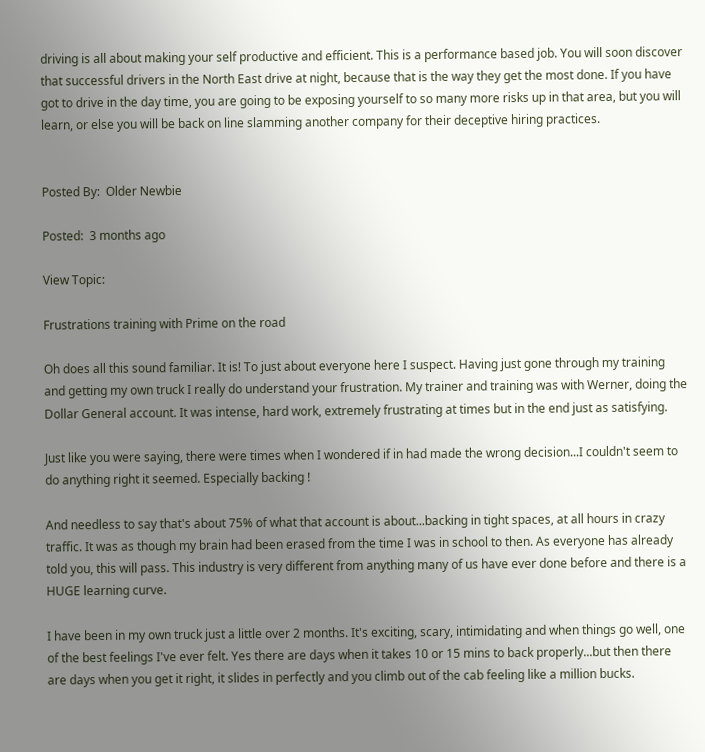driving is all about making your self productive and efficient. This is a performance based job. You will soon discover that successful drivers in the North East drive at night, because that is the way they get the most done. If you have got to drive in the day time, you are going to be exposing yourself to so many more risks up in that area, but you will learn, or else you will be back on line slamming another company for their deceptive hiring practices.


Posted By:  Older Newbie

Posted:  3 months ago

View Topic:

Frustrations training with Prime on the road

Oh does all this sound familiar. It is! To just about everyone here I suspect. Having just gone through my training and getting my own truck I really do understand your frustration. My trainer and training was with Werner, doing the Dollar General account. It was intense, hard work, extremely frustrating at times but in the end just as satisfying.

Just like you were saying, there were times when I wondered if in had made the wrong decision...I couldn't seem to do anything right it seemed. Especially backing !

And needless to say that's about 75% of what that account is about...backing in tight spaces, at all hours in crazy traffic. It was as though my brain had been erased from the time I was in school to then. As everyone has already told you, this will pass. This industry is very different from anything many of us have ever done before and there is a HUGE learning curve.

I have been in my own truck just a little over 2 months. It's exciting, scary, intimidating and when things go well, one of the best feelings I've ever felt. Yes there are days when it takes 10 or 15 mins to back properly...but then there are days when you get it right, it slides in perfectly and you climb out of the cab feeling like a million bucks.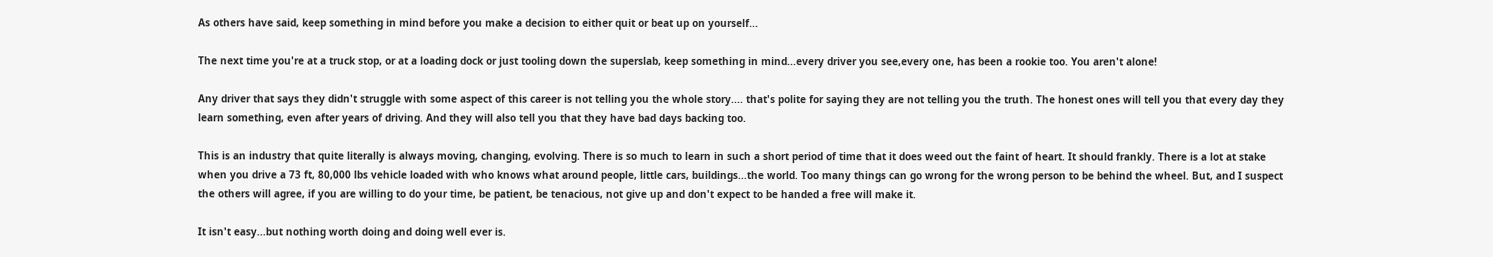As others have said, keep something in mind before you make a decision to either quit or beat up on yourself...

The next time you're at a truck stop, or at a loading dock or just tooling down the superslab, keep something in mind...every driver you see,every one, has been a rookie too. You aren't alone!

Any driver that says they didn't struggle with some aspect of this career is not telling you the whole story.... that's polite for saying they are not telling you the truth. The honest ones will tell you that every day they learn something, even after years of driving. And they will also tell you that they have bad days backing too.

This is an industry that quite literally is always moving, changing, evolving. There is so much to learn in such a short period of time that it does weed out the faint of heart. It should frankly. There is a lot at stake when you drive a 73 ft, 80,000 lbs vehicle loaded with who knows what around people, little cars, buildings...the world. Too many things can go wrong for the wrong person to be behind the wheel. But, and I suspect the others will agree, if you are willing to do your time, be patient, be tenacious, not give up and don't expect to be handed a free will make it.

It isn't easy...but nothing worth doing and doing well ever is.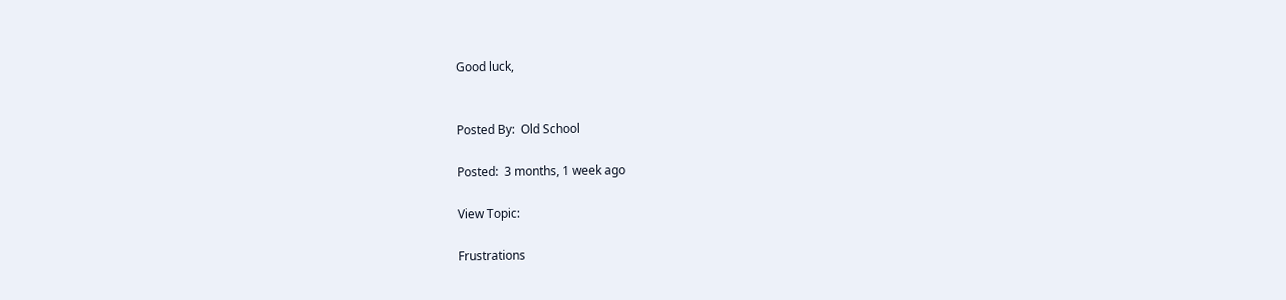Good luck,


Posted By:  Old School

Posted:  3 months, 1 week ago

View Topic:

Frustrations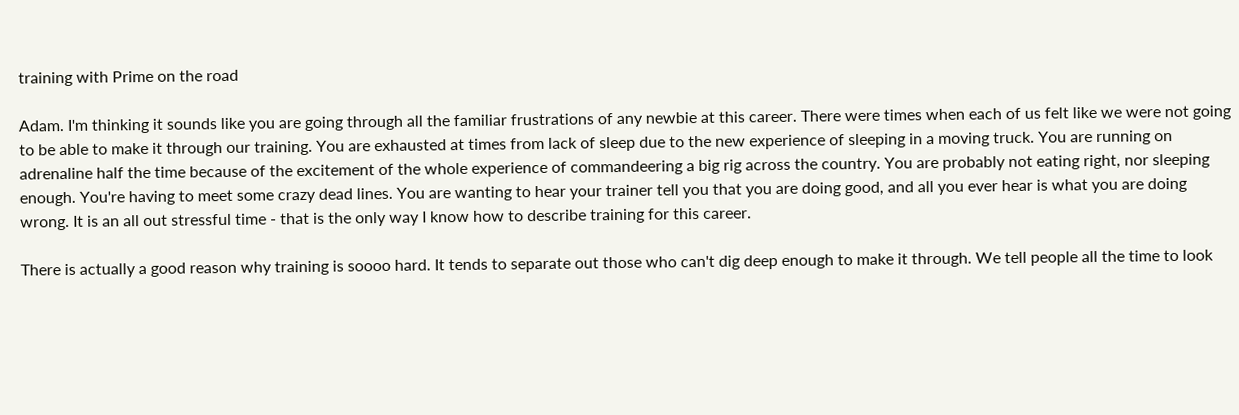training with Prime on the road

Adam. I'm thinking it sounds like you are going through all the familiar frustrations of any newbie at this career. There were times when each of us felt like we were not going to be able to make it through our training. You are exhausted at times from lack of sleep due to the new experience of sleeping in a moving truck. You are running on adrenaline half the time because of the excitement of the whole experience of commandeering a big rig across the country. You are probably not eating right, nor sleeping enough. You're having to meet some crazy dead lines. You are wanting to hear your trainer tell you that you are doing good, and all you ever hear is what you are doing wrong. It is an all out stressful time - that is the only way I know how to describe training for this career.

There is actually a good reason why training is soooo hard. It tends to separate out those who can't dig deep enough to make it through. We tell people all the time to look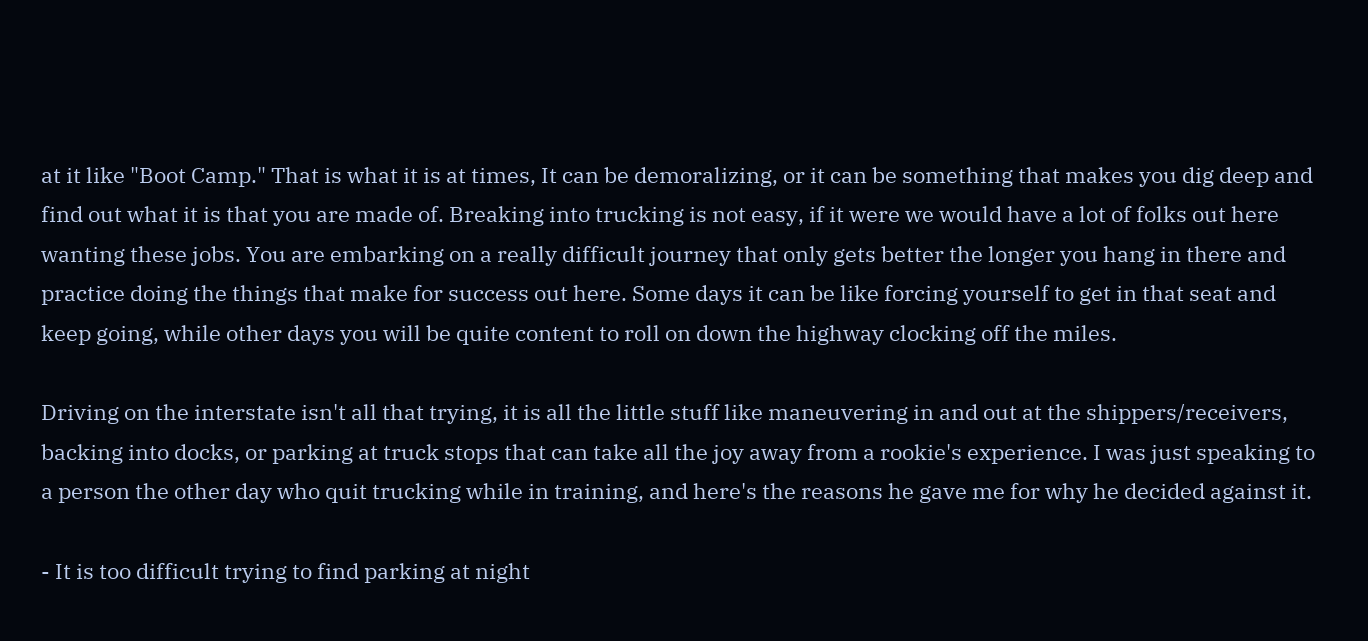at it like "Boot Camp." That is what it is at times, It can be demoralizing, or it can be something that makes you dig deep and find out what it is that you are made of. Breaking into trucking is not easy, if it were we would have a lot of folks out here wanting these jobs. You are embarking on a really difficult journey that only gets better the longer you hang in there and practice doing the things that make for success out here. Some days it can be like forcing yourself to get in that seat and keep going, while other days you will be quite content to roll on down the highway clocking off the miles.

Driving on the interstate isn't all that trying, it is all the little stuff like maneuvering in and out at the shippers/receivers, backing into docks, or parking at truck stops that can take all the joy away from a rookie's experience. I was just speaking to a person the other day who quit trucking while in training, and here's the reasons he gave me for why he decided against it.

- It is too difficult trying to find parking at night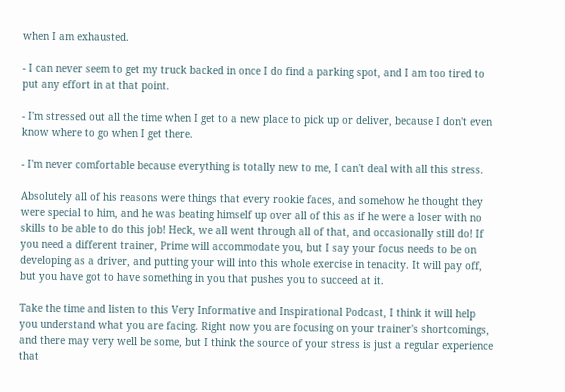when I am exhausted.

- I can never seem to get my truck backed in once I do find a parking spot, and I am too tired to put any effort in at that point.

- I'm stressed out all the time when I get to a new place to pick up or deliver, because I don't even know where to go when I get there.

- I'm never comfortable because everything is totally new to me, I can't deal with all this stress.

Absolutely all of his reasons were things that every rookie faces, and somehow he thought they were special to him, and he was beating himself up over all of this as if he were a loser with no skills to be able to do this job! Heck, we all went through all of that, and occasionally still do! If you need a different trainer, Prime will accommodate you, but I say your focus needs to be on developing as a driver, and putting your will into this whole exercise in tenacity. It will pay off, but you have got to have something in you that pushes you to succeed at it.

Take the time and listen to this Very Informative and Inspirational Podcast, I think it will help you understand what you are facing. Right now you are focusing on your trainer's shortcomings, and there may very well be some, but I think the source of your stress is just a regular experience that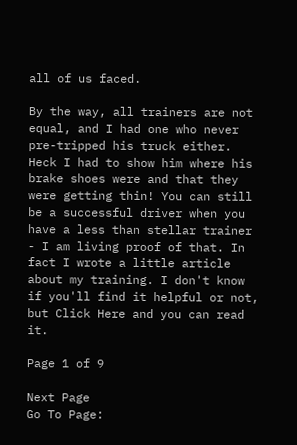all of us faced.

By the way, all trainers are not equal, and I had one who never pre-tripped his truck either. Heck I had to show him where his brake shoes were and that they were getting thin! You can still be a successful driver when you have a less than stellar trainer - I am living proof of that. In fact I wrote a little article about my training. I don't know if you'll find it helpful or not, but Click Here and you can read it.

Page 1 of 9

Next Page
Go To Page: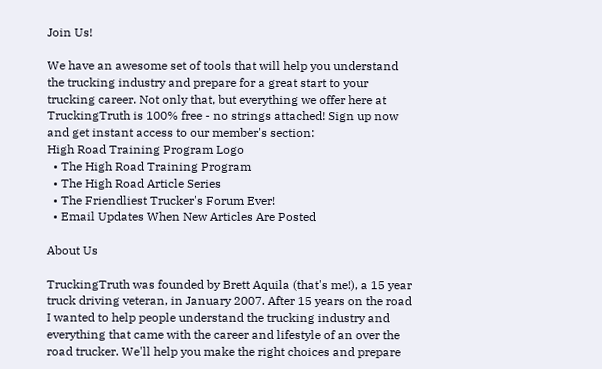Join Us!

We have an awesome set of tools that will help you understand the trucking industry and prepare for a great start to your trucking career. Not only that, but everything we offer here at TruckingTruth is 100% free - no strings attached! Sign up now and get instant access to our member's section:
High Road Training Program Logo
  • The High Road Training Program
  • The High Road Article Series
  • The Friendliest Trucker's Forum Ever!
  • Email Updates When New Articles Are Posted

About Us

TruckingTruth was founded by Brett Aquila (that's me!), a 15 year truck driving veteran, in January 2007. After 15 years on the road I wanted to help people understand the trucking industry and everything that came with the career and lifestyle of an over the road trucker. We'll help you make the right choices and prepare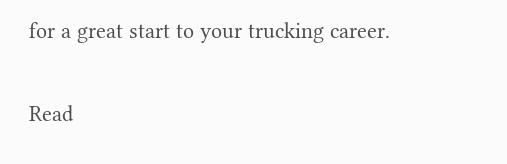for a great start to your trucking career.

Read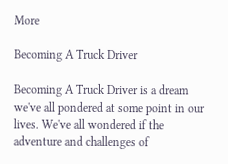More

Becoming A Truck Driver

Becoming A Truck Driver is a dream we've all pondered at some point in our lives. We've all wondered if the adventure and challenges of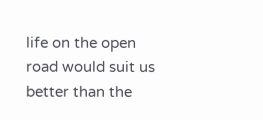life on the open road would suit us better than the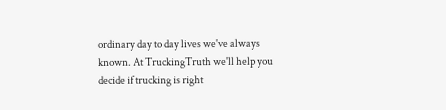ordinary day to day lives we've always known. At TruckingTruth we'll help you decide if trucking is right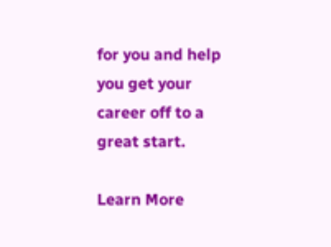for you and help you get your career off to a great start.

Learn More